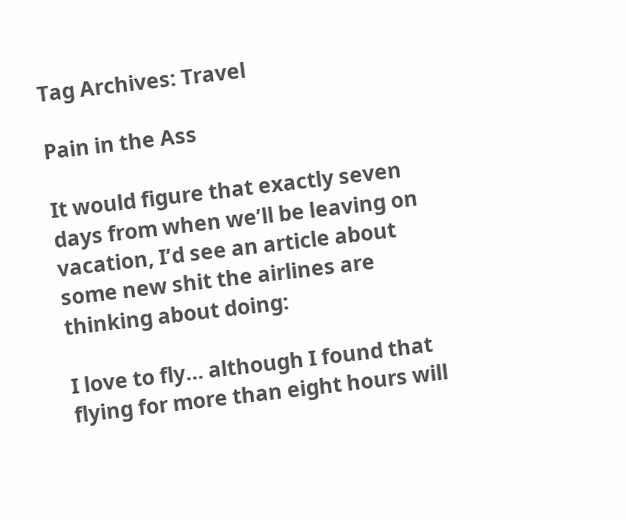Tag Archives: Travel

Pain in the Ass

It would figure that exactly seven days from when we’ll be leaving on vacation, I’d see an article about some new shit the airlines are thinking about doing:

I love to fly… although I found that flying for more than eight hours will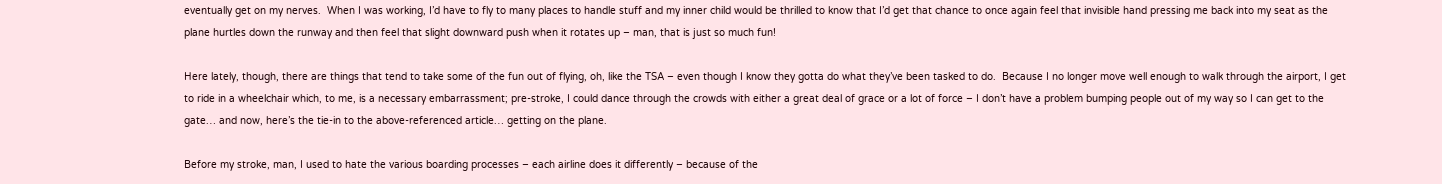eventually get on my nerves.  When I was working, I’d have to fly to many places to handle stuff and my inner child would be thrilled to know that I’d get that chance to once again feel that invisible hand pressing me back into my seat as the plane hurtles down the runway and then feel that slight downward push when it rotates up – man, that is just so much fun!

Here lately, though, there are things that tend to take some of the fun out of flying, oh, like the TSA – even though I know they gotta do what they’ve been tasked to do.  Because I no longer move well enough to walk through the airport, I get to ride in a wheelchair which, to me, is a necessary embarrassment; pre-stroke, I could dance through the crowds with either a great deal of grace or a lot of force – I don’t have a problem bumping people out of my way so I can get to the gate… and now, here’s the tie-in to the above-referenced article… getting on the plane.

Before my stroke, man, I used to hate the various boarding processes – each airline does it differently – because of the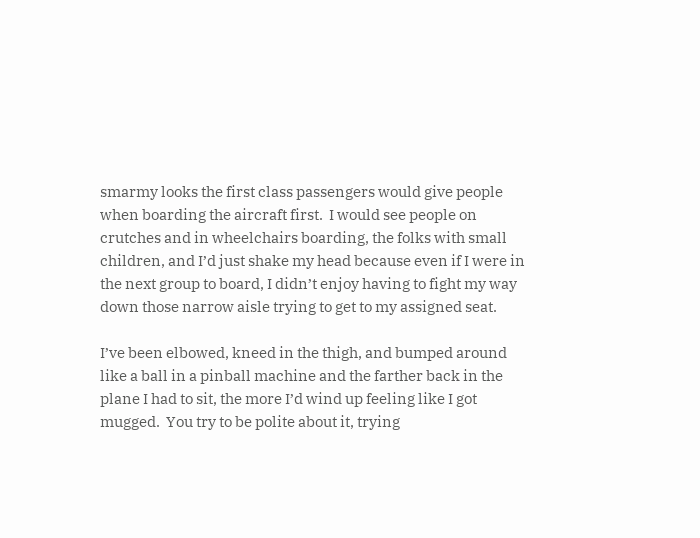smarmy looks the first class passengers would give people when boarding the aircraft first.  I would see people on crutches and in wheelchairs boarding, the folks with small children, and I’d just shake my head because even if I were in the next group to board, I didn’t enjoy having to fight my way down those narrow aisle trying to get to my assigned seat.

I’ve been elbowed, kneed in the thigh, and bumped around like a ball in a pinball machine and the farther back in the plane I had to sit, the more I’d wind up feeling like I got mugged.  You try to be polite about it, trying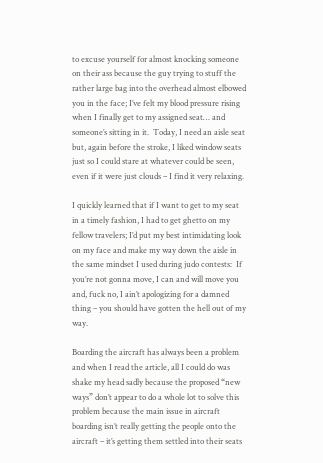to excuse yourself for almost knocking someone on their ass because the guy trying to stuff the rather large bag into the overhead almost elbowed you in the face; I’ve felt my blood pressure rising when I finally get to my assigned seat… and someone’s sitting in it.  Today, I need an aisle seat but, again before the stroke, I liked window seats just so I could stare at whatever could be seen, even if it were just clouds – I find it very relaxing.

I quickly learned that if I want to get to my seat in a timely fashion, I had to get ghetto on my fellow travelers; I’d put my best intimidating look on my face and make my way down the aisle in the same mindset I used during judo contests:  If you’re not gonna move, I can and will move you and, fuck no, I ain’t apologizing for a damned thing – you should have gotten the hell out of my way.

Boarding the aircraft has always been a problem and when I read the article, all I could do was shake my head sadly because the proposed “new ways” don’t appear to do a whole lot to solve this problem because the main issue in aircraft boarding isn’t really getting the people onto the aircraft – it’s getting them settled into their seats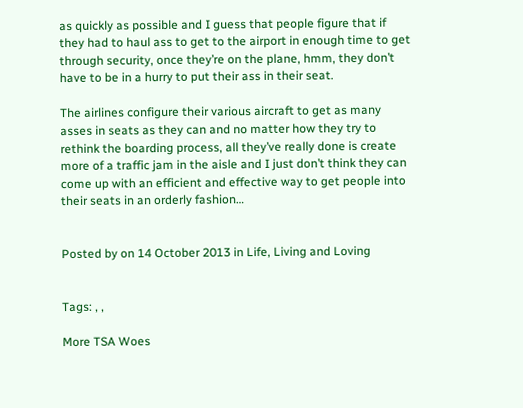as quickly as possible and I guess that people figure that if they had to haul ass to get to the airport in enough time to get through security, once they’re on the plane, hmm, they don’t have to be in a hurry to put their ass in their seat.

The airlines configure their various aircraft to get as many asses in seats as they can and no matter how they try to rethink the boarding process, all they’ve really done is create more of a traffic jam in the aisle and I just don’t think they can come up with an efficient and effective way to get people into their seats in an orderly fashion…


Posted by on 14 October 2013 in Life, Living and Loving


Tags: , ,

More TSA Woes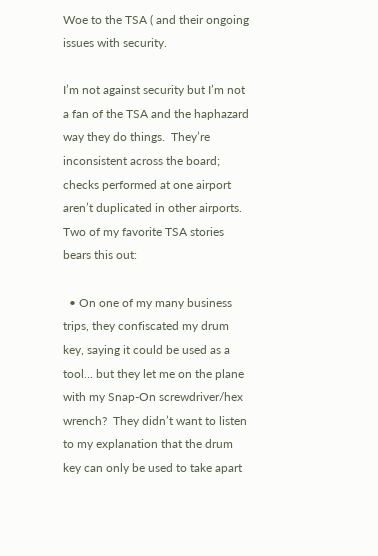Woe to the TSA ( and their ongoing issues with security.

I’m not against security but I’m not a fan of the TSA and the haphazard way they do things.  They’re inconsistent across the board; checks performed at one airport aren’t duplicated in other airports.  Two of my favorite TSA stories bears this out:

  • On one of my many business trips, they confiscated my drum key, saying it could be used as a tool… but they let me on the plane with my Snap-On screwdriver/hex wrench?  They didn’t want to listen to my explanation that the drum key can only be used to take apart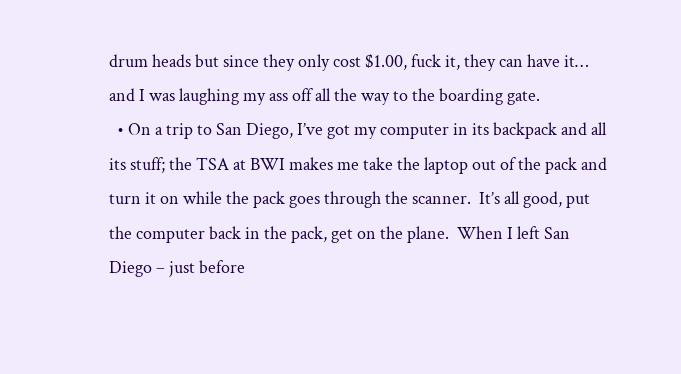drum heads but since they only cost $1.00, fuck it, they can have it… and I was laughing my ass off all the way to the boarding gate.
  • On a trip to San Diego, I’ve got my computer in its backpack and all its stuff; the TSA at BWI makes me take the laptop out of the pack and turn it on while the pack goes through the scanner.  It’s all good, put the computer back in the pack, get on the plane.  When I left San Diego – just before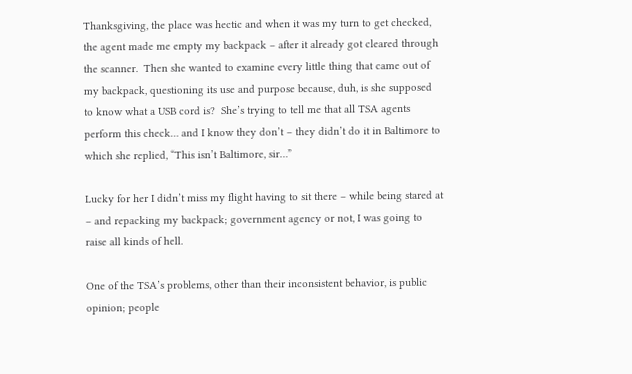Thanksgiving, the place was hectic and when it was my turn to get checked, the agent made me empty my backpack – after it already got cleared through the scanner.  Then she wanted to examine every little thing that came out of my backpack, questioning its use and purpose because, duh, is she supposed to know what a USB cord is?  She’s trying to tell me that all TSA agents perform this check… and I know they don’t – they didn’t do it in Baltimore to which she replied, “This isn’t Baltimore, sir…”

Lucky for her I didn’t miss my flight having to sit there – while being stared at – and repacking my backpack; government agency or not, I was going to raise all kinds of hell.

One of the TSA’s problems, other than their inconsistent behavior, is public opinion; people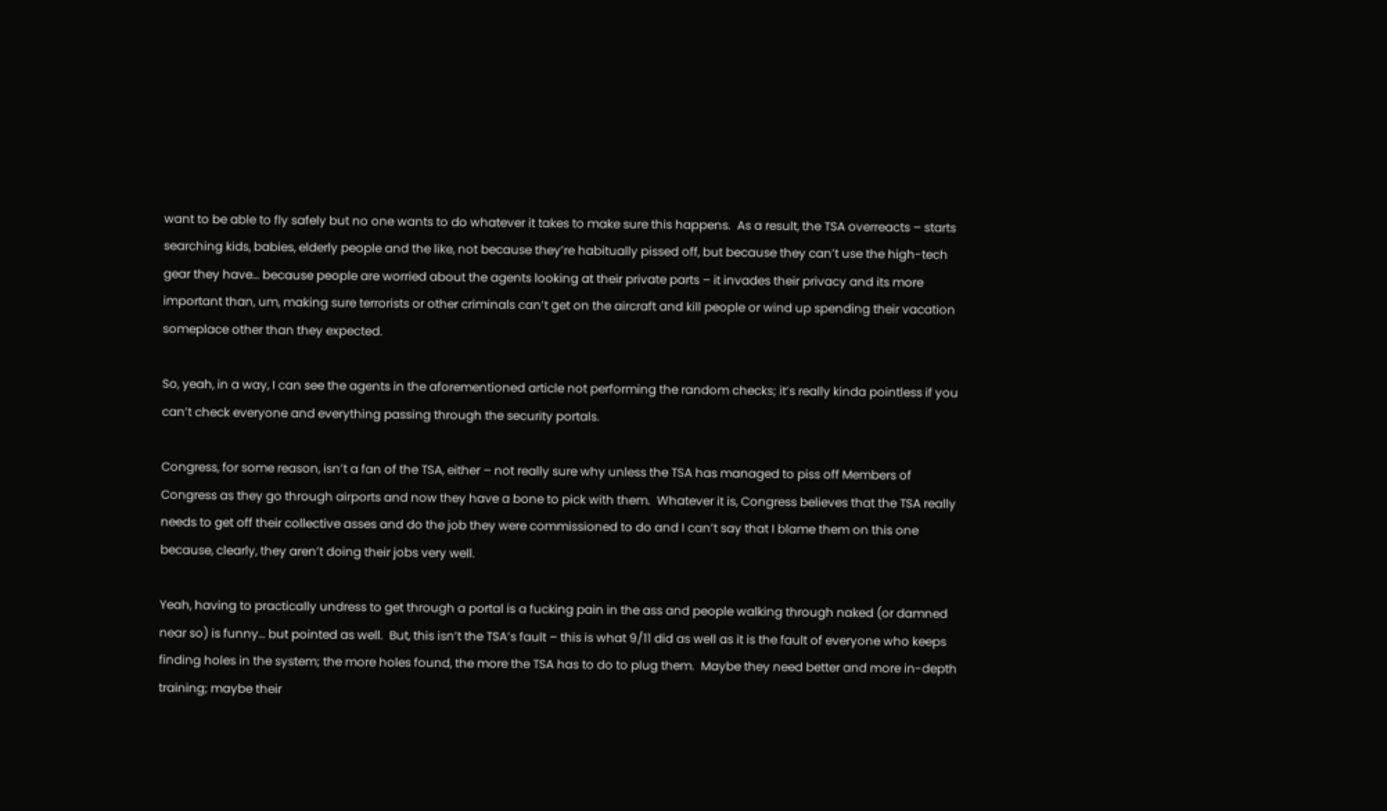want to be able to fly safely but no one wants to do whatever it takes to make sure this happens.  As a result, the TSA overreacts – starts searching kids, babies, elderly people and the like, not because they’re habitually pissed off, but because they can’t use the high-tech gear they have… because people are worried about the agents looking at their private parts – it invades their privacy and its more important than, um, making sure terrorists or other criminals can’t get on the aircraft and kill people or wind up spending their vacation someplace other than they expected.

So, yeah, in a way, I can see the agents in the aforementioned article not performing the random checks; it’s really kinda pointless if you can’t check everyone and everything passing through the security portals.

Congress, for some reason, isn’t a fan of the TSA, either – not really sure why unless the TSA has managed to piss off Members of Congress as they go through airports and now they have a bone to pick with them.  Whatever it is, Congress believes that the TSA really needs to get off their collective asses and do the job they were commissioned to do and I can’t say that I blame them on this one because, clearly, they aren’t doing their jobs very well.

Yeah, having to practically undress to get through a portal is a fucking pain in the ass and people walking through naked (or damned near so) is funny… but pointed as well.  But, this isn’t the TSA’s fault – this is what 9/11 did as well as it is the fault of everyone who keeps finding holes in the system; the more holes found, the more the TSA has to do to plug them.  Maybe they need better and more in-depth training; maybe their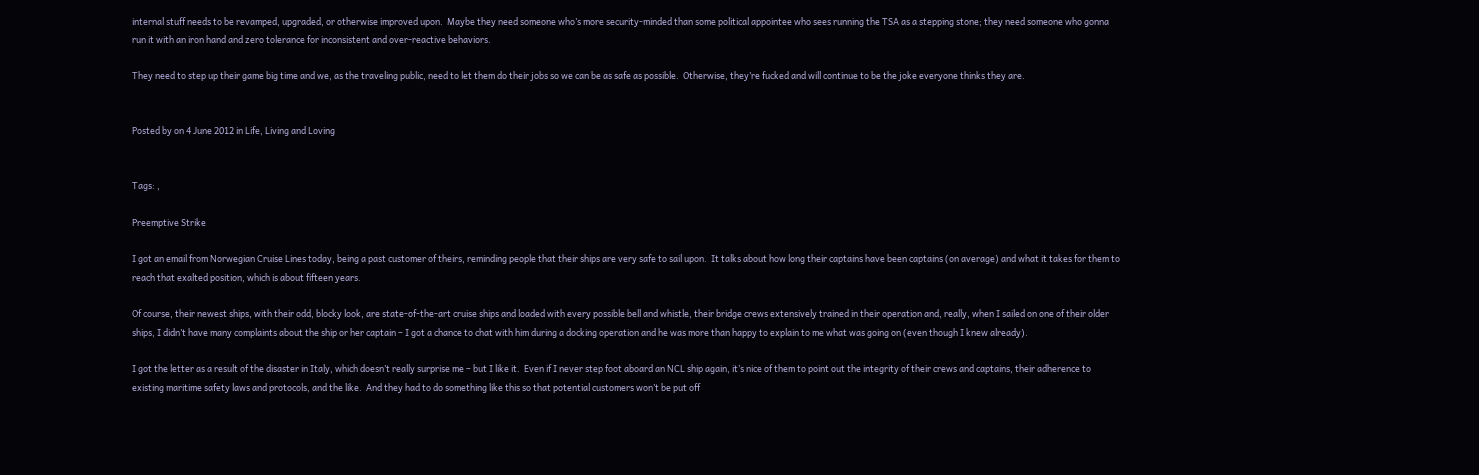internal stuff needs to be revamped, upgraded, or otherwise improved upon.  Maybe they need someone who’s more security-minded than some political appointee who sees running the TSA as a stepping stone; they need someone who gonna run it with an iron hand and zero tolerance for inconsistent and over-reactive behaviors.

They need to step up their game big time and we, as the traveling public, need to let them do their jobs so we can be as safe as possible.  Otherwise, they’re fucked and will continue to be the joke everyone thinks they are.


Posted by on 4 June 2012 in Life, Living and Loving


Tags: ,

Preemptive Strike

I got an email from Norwegian Cruise Lines today, being a past customer of theirs, reminding people that their ships are very safe to sail upon.  It talks about how long their captains have been captains (on average) and what it takes for them to reach that exalted position, which is about fifteen years.

Of course, their newest ships, with their odd, blocky look, are state-of-the-art cruise ships and loaded with every possible bell and whistle, their bridge crews extensively trained in their operation and, really, when I sailed on one of their older ships, I didn’t have many complaints about the ship or her captain – I got a chance to chat with him during a docking operation and he was more than happy to explain to me what was going on (even though I knew already).

I got the letter as a result of the disaster in Italy, which doesn’t really surprise me – but I like it.  Even if I never step foot aboard an NCL ship again, it’s nice of them to point out the integrity of their crews and captains, their adherence to existing maritime safety laws and protocols, and the like.  And they had to do something like this so that potential customers won’t be put off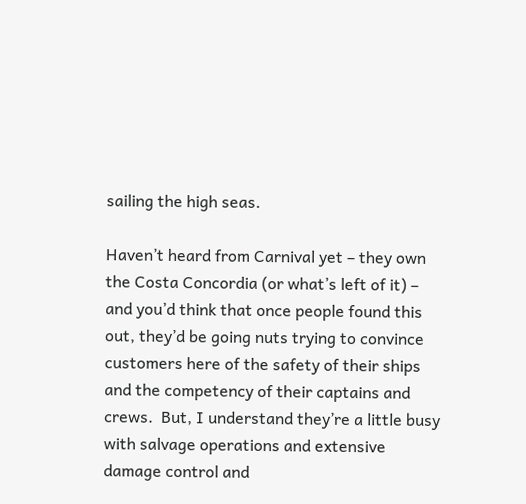sailing the high seas.

Haven’t heard from Carnival yet – they own the Costa Concordia (or what’s left of it) – and you’d think that once people found this out, they’d be going nuts trying to convince customers here of the safety of their ships and the competency of their captains and crews.  But, I understand they’re a little busy with salvage operations and extensive damage control and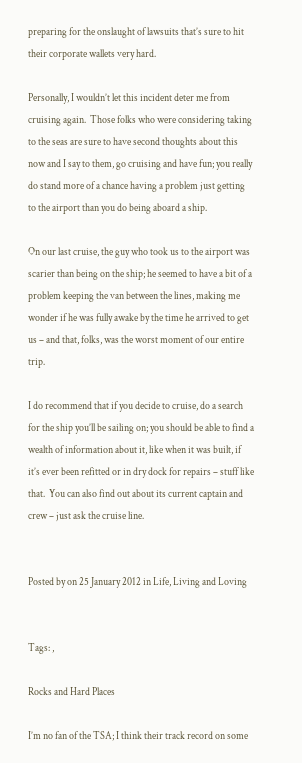preparing for the onslaught of lawsuits that’s sure to hit their corporate wallets very hard.

Personally, I wouldn’t let this incident deter me from cruising again.  Those folks who were considering taking to the seas are sure to have second thoughts about this now and I say to them, go cruising and have fun; you really do stand more of a chance having a problem just getting to the airport than you do being aboard a ship.

On our last cruise, the guy who took us to the airport was scarier than being on the ship; he seemed to have a bit of a problem keeping the van between the lines, making me wonder if he was fully awake by the time he arrived to get us – and that, folks, was the worst moment of our entire trip.

I do recommend that if you decide to cruise, do a search for the ship you’ll be sailing on; you should be able to find a wealth of information about it, like when it was built, if it’s ever been refitted or in dry dock for repairs – stuff like that.  You can also find out about its current captain and crew – just ask the cruise line.


Posted by on 25 January 2012 in Life, Living and Loving


Tags: ,

Rocks and Hard Places

I’m no fan of the TSA; I think their track record on some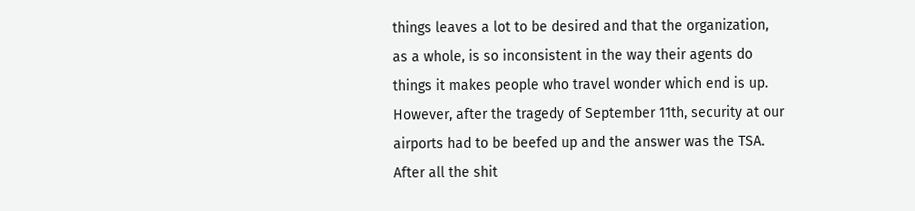things leaves a lot to be desired and that the organization, as a whole, is so inconsistent in the way their agents do things it makes people who travel wonder which end is up.  However, after the tragedy of September 11th, security at our airports had to be beefed up and the answer was the TSA.  After all the shit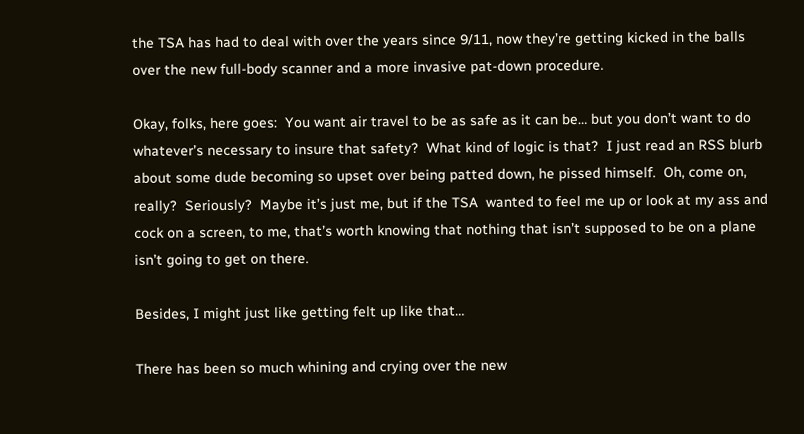the TSA has had to deal with over the years since 9/11, now they’re getting kicked in the balls over the new full-body scanner and a more invasive pat-down procedure.

Okay, folks, here goes:  You want air travel to be as safe as it can be… but you don’t want to do whatever’s necessary to insure that safety?  What kind of logic is that?  I just read an RSS blurb about some dude becoming so upset over being patted down, he pissed himself.  Oh, come on, really?  Seriously?  Maybe it’s just me, but if the TSA  wanted to feel me up or look at my ass and cock on a screen, to me, that’s worth knowing that nothing that isn’t supposed to be on a plane isn’t going to get on there.

Besides, I might just like getting felt up like that…

There has been so much whining and crying over the new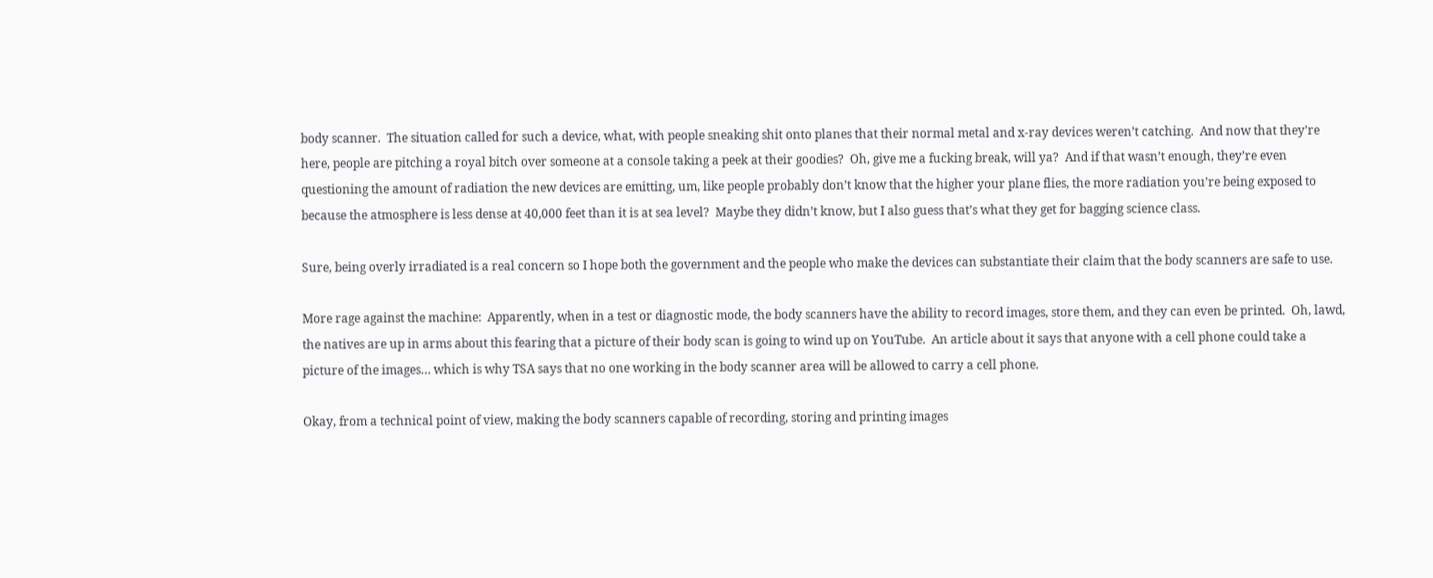body scanner.  The situation called for such a device, what, with people sneaking shit onto planes that their normal metal and x-ray devices weren’t catching.  And now that they’re here, people are pitching a royal bitch over someone at a console taking a peek at their goodies?  Oh, give me a fucking break, will ya?  And if that wasn’t enough, they’re even questioning the amount of radiation the new devices are emitting, um, like people probably don’t know that the higher your plane flies, the more radiation you’re being exposed to because the atmosphere is less dense at 40,000 feet than it is at sea level?  Maybe they didn’t know, but I also guess that’s what they get for bagging science class.

Sure, being overly irradiated is a real concern so I hope both the government and the people who make the devices can substantiate their claim that the body scanners are safe to use.

More rage against the machine:  Apparently, when in a test or diagnostic mode, the body scanners have the ability to record images, store them, and they can even be printed.  Oh, lawd, the natives are up in arms about this fearing that a picture of their body scan is going to wind up on YouTube.  An article about it says that anyone with a cell phone could take a picture of the images… which is why TSA says that no one working in the body scanner area will be allowed to carry a cell phone.

Okay, from a technical point of view, making the body scanners capable of recording, storing and printing images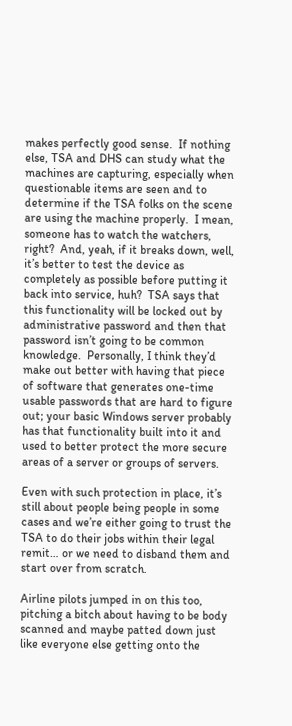makes perfectly good sense.  If nothing else, TSA and DHS can study what the machines are capturing, especially when questionable items are seen and to determine if the TSA folks on the scene are using the machine properly.  I mean, someone has to watch the watchers, right?  And, yeah, if it breaks down, well, it’s better to test the device as completely as possible before putting it back into service, huh?  TSA says that this functionality will be locked out by administrative password and then that password isn’t going to be common knowledge.  Personally, I think they’d make out better with having that piece of software that generates one-time usable passwords that are hard to figure out; your basic Windows server probably has that functionality built into it and used to better protect the more secure areas of a server or groups of servers.

Even with such protection in place, it’s still about people being people in some cases and we’re either going to trust the TSA to do their jobs within their legal remit… or we need to disband them and start over from scratch.

Airline pilots jumped in on this too, pitching a bitch about having to be body scanned and maybe patted down just like everyone else getting onto the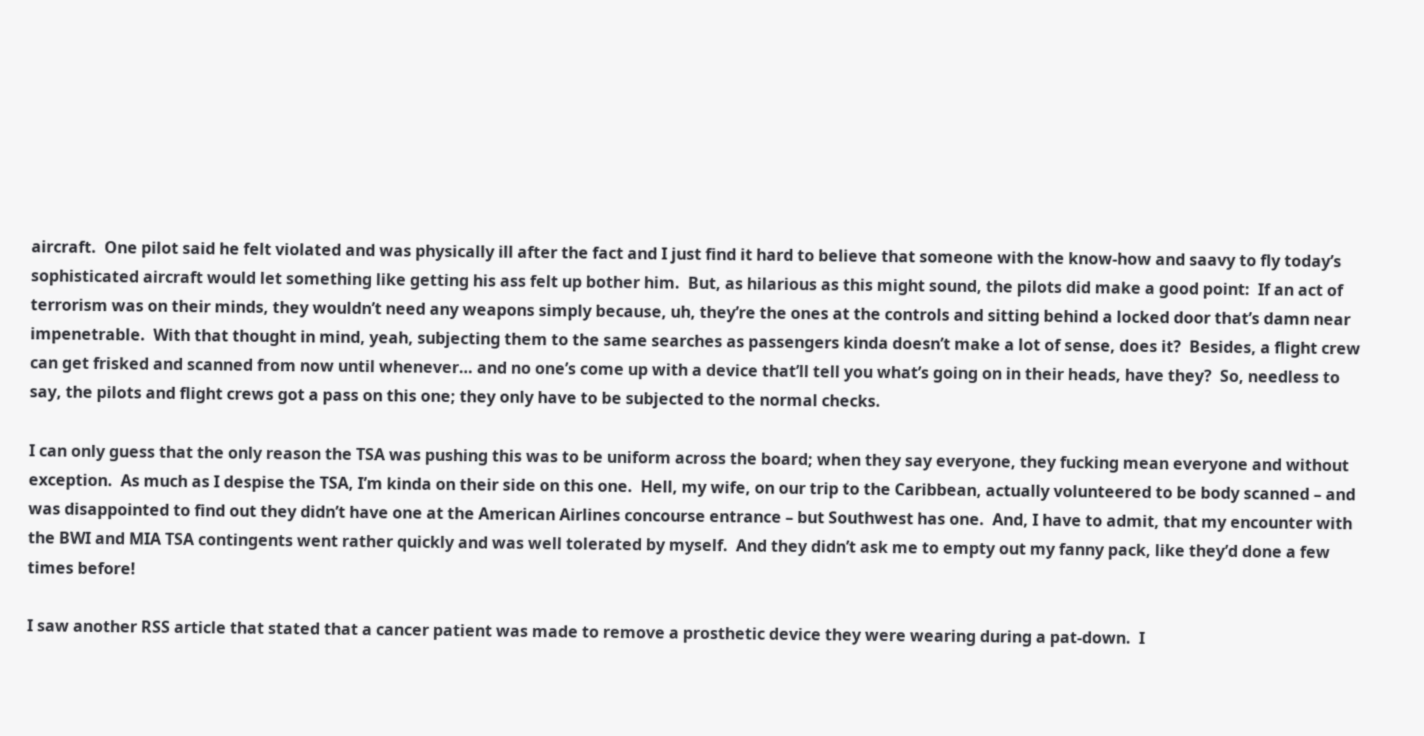aircraft.  One pilot said he felt violated and was physically ill after the fact and I just find it hard to believe that someone with the know-how and saavy to fly today’s sophisticated aircraft would let something like getting his ass felt up bother him.  But, as hilarious as this might sound, the pilots did make a good point:  If an act of terrorism was on their minds, they wouldn’t need any weapons simply because, uh, they’re the ones at the controls and sitting behind a locked door that’s damn near impenetrable.  With that thought in mind, yeah, subjecting them to the same searches as passengers kinda doesn’t make a lot of sense, does it?  Besides, a flight crew can get frisked and scanned from now until whenever… and no one’s come up with a device that’ll tell you what’s going on in their heads, have they?  So, needless to say, the pilots and flight crews got a pass on this one; they only have to be subjected to the normal checks.

I can only guess that the only reason the TSA was pushing this was to be uniform across the board; when they say everyone, they fucking mean everyone and without exception.  As much as I despise the TSA, I’m kinda on their side on this one.  Hell, my wife, on our trip to the Caribbean, actually volunteered to be body scanned – and was disappointed to find out they didn’t have one at the American Airlines concourse entrance – but Southwest has one.  And, I have to admit, that my encounter with the BWI and MIA TSA contingents went rather quickly and was well tolerated by myself.  And they didn’t ask me to empty out my fanny pack, like they’d done a few times before!

I saw another RSS article that stated that a cancer patient was made to remove a prosthetic device they were wearing during a pat-down.  I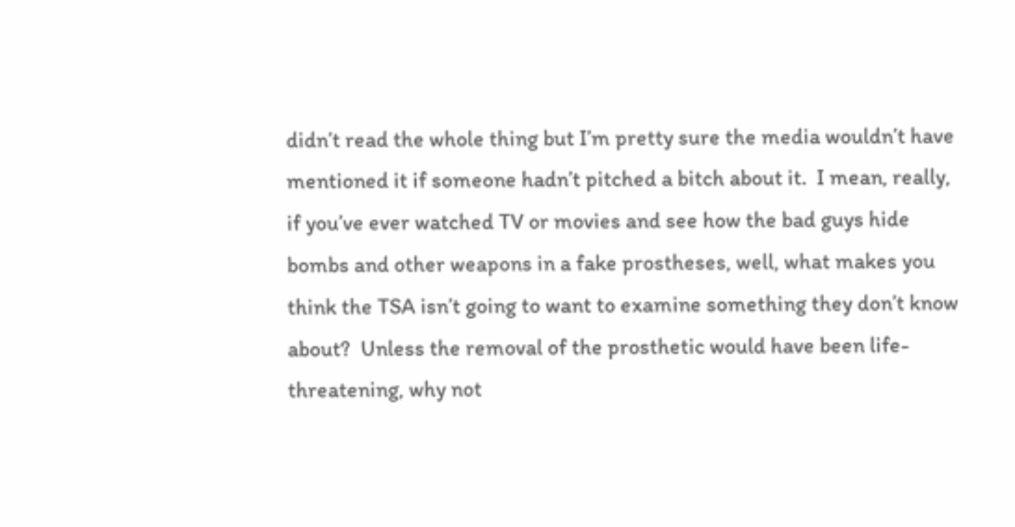didn’t read the whole thing but I’m pretty sure the media wouldn’t have mentioned it if someone hadn’t pitched a bitch about it.  I mean, really, if you’ve ever watched TV or movies and see how the bad guys hide bombs and other weapons in a fake prostheses, well, what makes you think the TSA isn’t going to want to examine something they don’t know about?  Unless the removal of the prosthetic would have been life-threatening, why not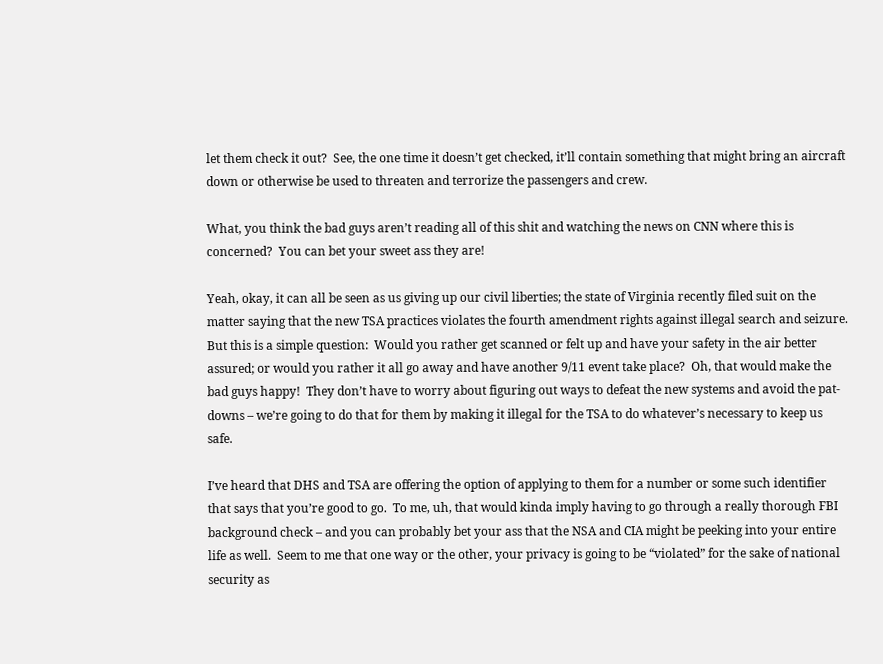let them check it out?  See, the one time it doesn’t get checked, it’ll contain something that might bring an aircraft down or otherwise be used to threaten and terrorize the passengers and crew.

What, you think the bad guys aren’t reading all of this shit and watching the news on CNN where this is concerned?  You can bet your sweet ass they are!

Yeah, okay, it can all be seen as us giving up our civil liberties; the state of Virginia recently filed suit on the matter saying that the new TSA practices violates the fourth amendment rights against illegal search and seizure.  But this is a simple question:  Would you rather get scanned or felt up and have your safety in the air better assured; or would you rather it all go away and have another 9/11 event take place?  Oh, that would make the bad guys happy!  They don’t have to worry about figuring out ways to defeat the new systems and avoid the pat-downs – we’re going to do that for them by making it illegal for the TSA to do whatever’s necessary to keep us safe.

I’ve heard that DHS and TSA are offering the option of applying to them for a number or some such identifier that says that you’re good to go.  To me, uh, that would kinda imply having to go through a really thorough FBI background check – and you can probably bet your ass that the NSA and CIA might be peeking into your entire life as well.  Seem to me that one way or the other, your privacy is going to be “violated” for the sake of national security as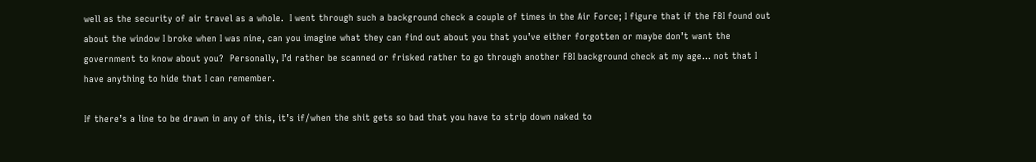well as the security of air travel as a whole.  I went through such a background check a couple of times in the Air Force; I figure that if the FBI found out about the window I broke when I was nine, can you imagine what they can find out about you that you’ve either forgotten or maybe don’t want the government to know about you?  Personally, I’d rather be scanned or frisked rather to go through another FBI background check at my age… not that I have anything to hide that I can remember.

If there’s a line to be drawn in any of this, it’s if/when the shit gets so bad that you have to strip down naked to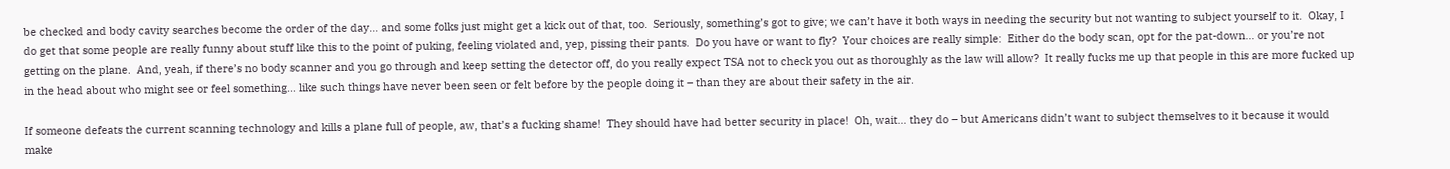be checked and body cavity searches become the order of the day… and some folks just might get a kick out of that, too.  Seriously, something’s got to give; we can’t have it both ways in needing the security but not wanting to subject yourself to it.  Okay, I do get that some people are really funny about stuff like this to the point of puking, feeling violated and, yep, pissing their pants.  Do you have or want to fly?  Your choices are really simple:  Either do the body scan, opt for the pat-down… or you’re not getting on the plane.  And, yeah, if there’s no body scanner and you go through and keep setting the detector off, do you really expect TSA not to check you out as thoroughly as the law will allow?  It really fucks me up that people in this are more fucked up in the head about who might see or feel something… like such things have never been seen or felt before by the people doing it – than they are about their safety in the air.

If someone defeats the current scanning technology and kills a plane full of people, aw, that’s a fucking shame!  They should have had better security in place!  Oh, wait… they do – but Americans didn’t want to subject themselves to it because it would make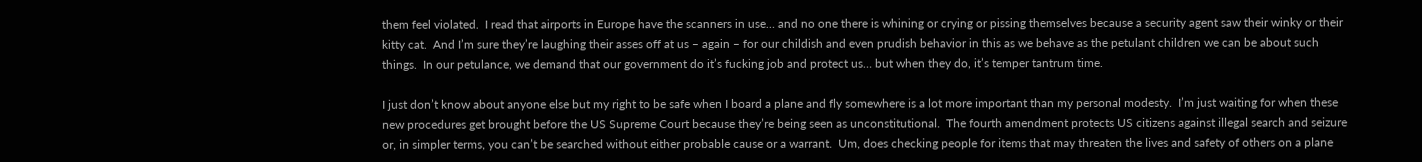them feel violated.  I read that airports in Europe have the scanners in use… and no one there is whining or crying or pissing themselves because a security agent saw their winky or their kitty cat.  And I’m sure they’re laughing their asses off at us – again – for our childish and even prudish behavior in this as we behave as the petulant children we can be about such things.  In our petulance, we demand that our government do it’s fucking job and protect us… but when they do, it’s temper tantrum time.

I just don’t know about anyone else but my right to be safe when I board a plane and fly somewhere is a lot more important than my personal modesty.  I’m just waiting for when these new procedures get brought before the US Supreme Court because they’re being seen as unconstitutional.  The fourth amendment protects US citizens against illegal search and seizure or, in simpler terms, you can’t be searched without either probable cause or a warrant.  Um, does checking people for items that may threaten the lives and safety of others on a plane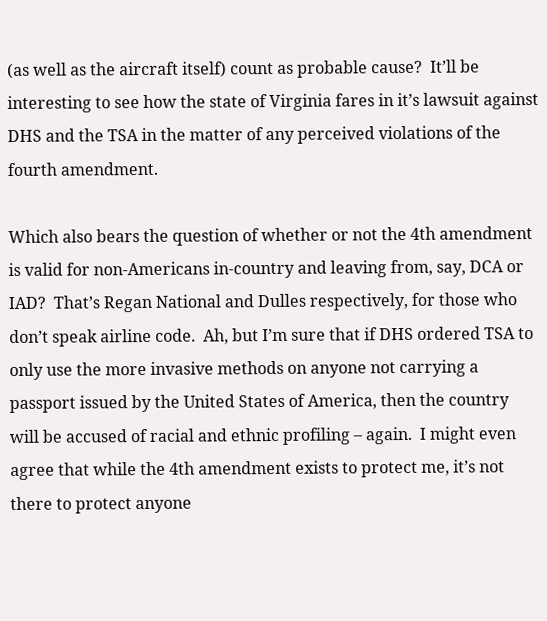(as well as the aircraft itself) count as probable cause?  It’ll be interesting to see how the state of Virginia fares in it’s lawsuit against DHS and the TSA in the matter of any perceived violations of the fourth amendment.

Which also bears the question of whether or not the 4th amendment is valid for non-Americans in-country and leaving from, say, DCA or IAD?  That’s Regan National and Dulles respectively, for those who don’t speak airline code.  Ah, but I’m sure that if DHS ordered TSA to only use the more invasive methods on anyone not carrying a passport issued by the United States of America, then the country will be accused of racial and ethnic profiling – again.  I might even agree that while the 4th amendment exists to protect me, it’s not there to protect anyone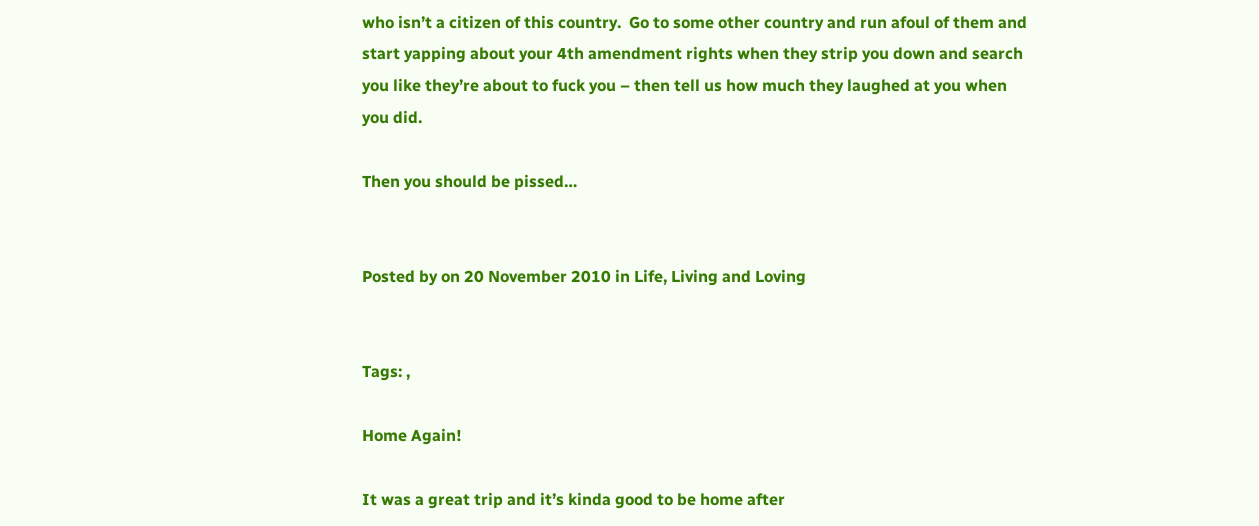who isn’t a citizen of this country.  Go to some other country and run afoul of them and start yapping about your 4th amendment rights when they strip you down and search you like they’re about to fuck you – then tell us how much they laughed at you when you did.

Then you should be pissed…


Posted by on 20 November 2010 in Life, Living and Loving


Tags: ,

Home Again!

It was a great trip and it’s kinda good to be home after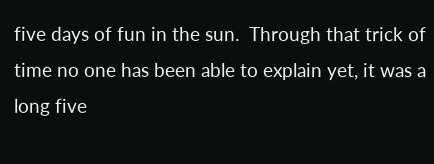five days of fun in the sun.  Through that trick of time no one has been able to explain yet, it was a long five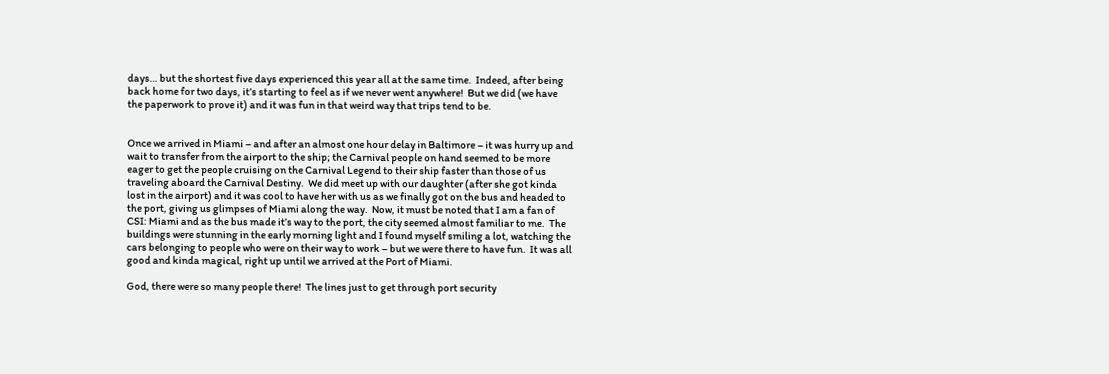days… but the shortest five days experienced this year all at the same time.  Indeed, after being back home for two days, it’s starting to feel as if we never went anywhere!  But we did (we have the paperwork to prove it) and it was fun in that weird way that trips tend to be.


Once we arrived in Miami – and after an almost one hour delay in Baltimore – it was hurry up and wait to transfer from the airport to the ship; the Carnival people on hand seemed to be more eager to get the people cruising on the Carnival Legend to their ship faster than those of us traveling aboard the Carnival Destiny.  We did meet up with our daughter (after she got kinda lost in the airport) and it was cool to have her with us as we finally got on the bus and headed to the port, giving us glimpses of Miami along the way.  Now, it must be noted that I am a fan of CSI: Miami and as the bus made it’s way to the port, the city seemed almost familiar to me.  The buildings were stunning in the early morning light and I found myself smiling a lot, watching the cars belonging to people who were on their way to work – but we were there to have fun.  It was all good and kinda magical, right up until we arrived at the Port of Miami.

God, there were so many people there!  The lines just to get through port security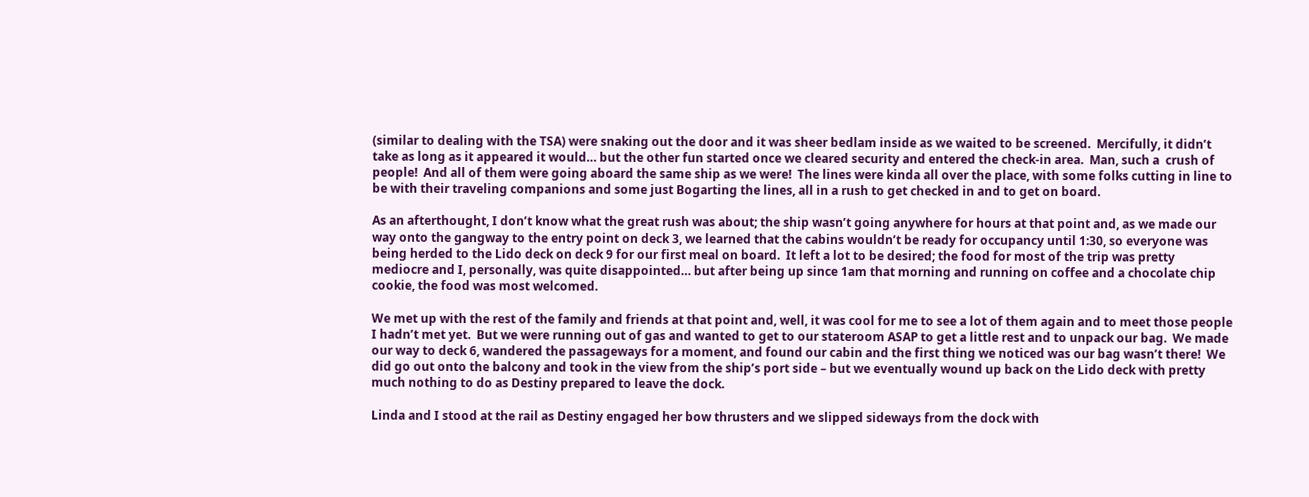(similar to dealing with the TSA) were snaking out the door and it was sheer bedlam inside as we waited to be screened.  Mercifully, it didn’t take as long as it appeared it would… but the other fun started once we cleared security and entered the check-in area.  Man, such a  crush of people!  And all of them were going aboard the same ship as we were!  The lines were kinda all over the place, with some folks cutting in line to be with their traveling companions and some just Bogarting the lines, all in a rush to get checked in and to get on board.

As an afterthought, I don’t know what the great rush was about; the ship wasn’t going anywhere for hours at that point and, as we made our way onto the gangway to the entry point on deck 3, we learned that the cabins wouldn’t be ready for occupancy until 1:30, so everyone was being herded to the Lido deck on deck 9 for our first meal on board.  It left a lot to be desired; the food for most of the trip was pretty mediocre and I, personally, was quite disappointed… but after being up since 1am that morning and running on coffee and a chocolate chip cookie, the food was most welcomed.

We met up with the rest of the family and friends at that point and, well, it was cool for me to see a lot of them again and to meet those people I hadn’t met yet.  But we were running out of gas and wanted to get to our stateroom ASAP to get a little rest and to unpack our bag.  We made our way to deck 6, wandered the passageways for a moment, and found our cabin and the first thing we noticed was our bag wasn’t there!  We did go out onto the balcony and took in the view from the ship’s port side – but we eventually wound up back on the Lido deck with pretty much nothing to do as Destiny prepared to leave the dock.

Linda and I stood at the rail as Destiny engaged her bow thrusters and we slipped sideways from the dock with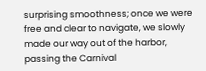surprising smoothness; once we were free and clear to navigate, we slowly made our way out of the harbor, passing the Carnival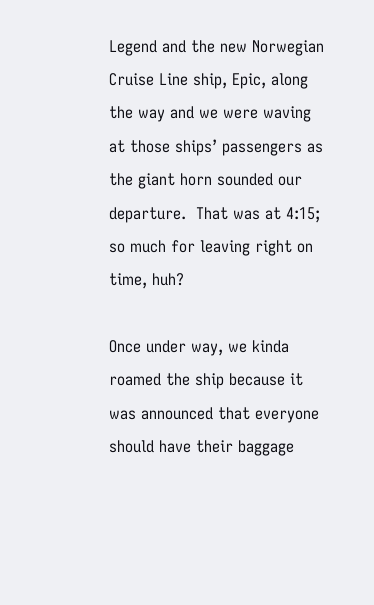Legend and the new Norwegian Cruise Line ship, Epic, along the way and we were waving at those ships’ passengers as the giant horn sounded our departure.  That was at 4:15; so much for leaving right on time, huh?

Once under way, we kinda roamed the ship because it was announced that everyone should have their baggage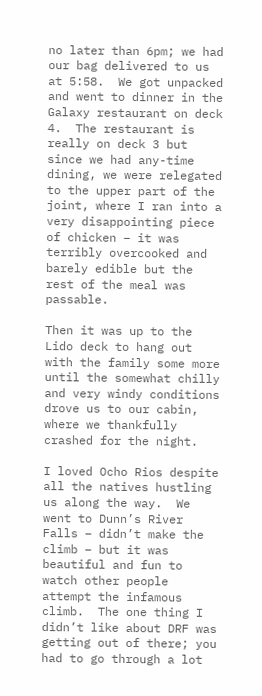no later than 6pm; we had our bag delivered to us at 5:58.  We got unpacked and went to dinner in the Galaxy restaurant on deck 4.  The restaurant is really on deck 3 but since we had any-time dining, we were relegated to the upper part of the joint, where I ran into a very disappointing piece of chicken – it was terribly overcooked and barely edible but the rest of the meal was passable.

Then it was up to the Lido deck to hang out with the family some more until the somewhat chilly and very windy conditions drove us to our cabin, where we thankfully crashed for the night.

I loved Ocho Rios despite all the natives hustling us along the way.  We went to Dunn’s River Falls – didn’t make the climb – but it was beautiful and fun to watch other people attempt the infamous climb.  The one thing I didn’t like about DRF was getting out of there; you had to go through a lot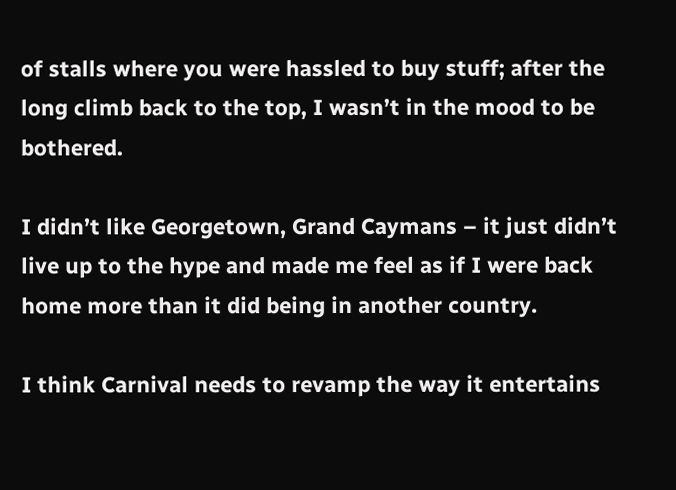of stalls where you were hassled to buy stuff; after the long climb back to the top, I wasn’t in the mood to be bothered.

I didn’t like Georgetown, Grand Caymans – it just didn’t live up to the hype and made me feel as if I were back home more than it did being in another country.

I think Carnival needs to revamp the way it entertains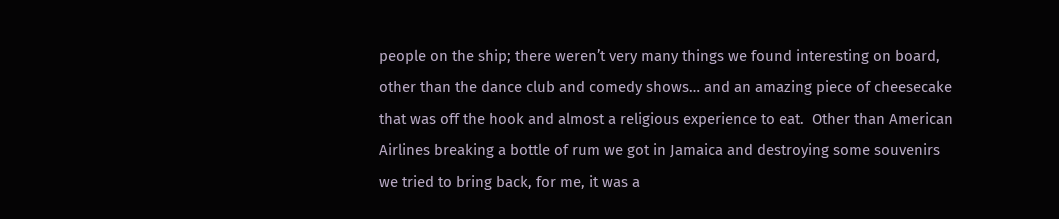people on the ship; there weren’t very many things we found interesting on board, other than the dance club and comedy shows… and an amazing piece of cheesecake that was off the hook and almost a religious experience to eat.  Other than American Airlines breaking a bottle of rum we got in Jamaica and destroying some souvenirs we tried to bring back, for me, it was a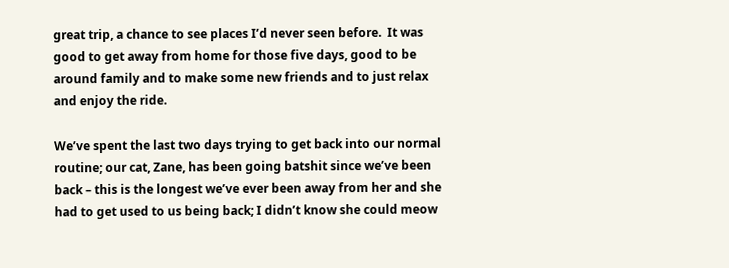great trip, a chance to see places I’d never seen before.  It was good to get away from home for those five days, good to be around family and to make some new friends and to just relax and enjoy the ride.

We’ve spent the last two days trying to get back into our normal routine; our cat, Zane, has been going batshit since we’ve been back – this is the longest we’ve ever been away from her and she had to get used to us being back; I didn’t know she could meow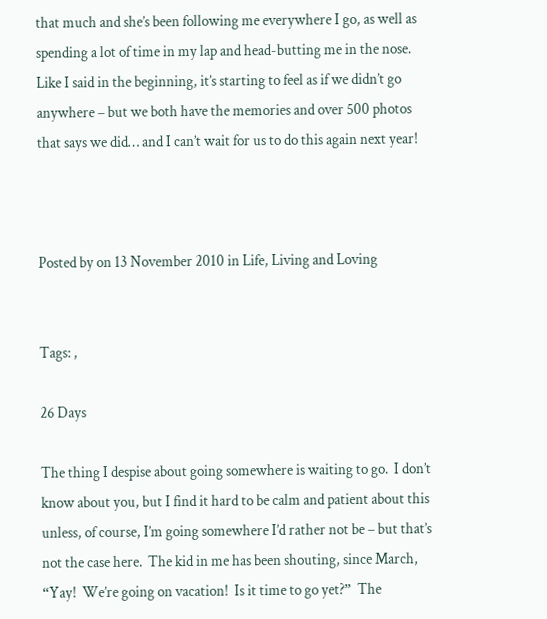that much and she’s been following me everywhere I go, as well as spending a lot of time in my lap and head-butting me in the nose.  Like I said in the beginning, it’s starting to feel as if we didn’t go anywhere – but we both have the memories and over 500 photos that says we did… and I can’t wait for us to do this again next year!



Posted by on 13 November 2010 in Life, Living and Loving


Tags: ,

26 Days

The thing I despise about going somewhere is waiting to go.  I don’t know about you, but I find it hard to be calm and patient about this unless, of course, I’m going somewhere I’d rather not be – but that’s not the case here.  The kid in me has been shouting, since March, “Yay!  We’re going on vacation!  Is it time to go yet?”  The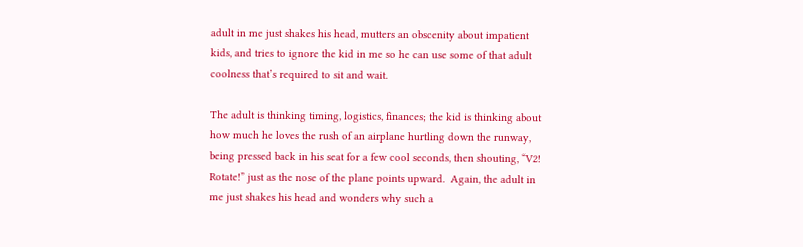adult in me just shakes his head, mutters an obscenity about impatient kids, and tries to ignore the kid in me so he can use some of that adult coolness that’s required to sit and wait.

The adult is thinking timing, logistics, finances; the kid is thinking about how much he loves the rush of an airplane hurtling down the runway, being pressed back in his seat for a few cool seconds, then shouting, “V2!  Rotate!” just as the nose of the plane points upward.  Again, the adult in me just shakes his head and wonders why such a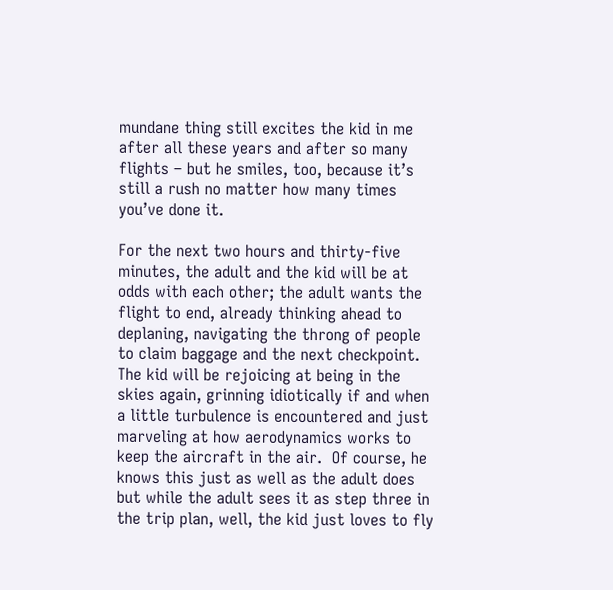mundane thing still excites the kid in me after all these years and after so many flights – but he smiles, too, because it’s still a rush no matter how many times you’ve done it.

For the next two hours and thirty-five minutes, the adult and the kid will be at odds with each other; the adult wants the flight to end, already thinking ahead to deplaning, navigating the throng of people to claim baggage and the next checkpoint.  The kid will be rejoicing at being in the skies again, grinning idiotically if and when a little turbulence is encountered and just marveling at how aerodynamics works to keep the aircraft in the air.  Of course, he knows this just as well as the adult does but while the adult sees it as step three in the trip plan, well, the kid just loves to fly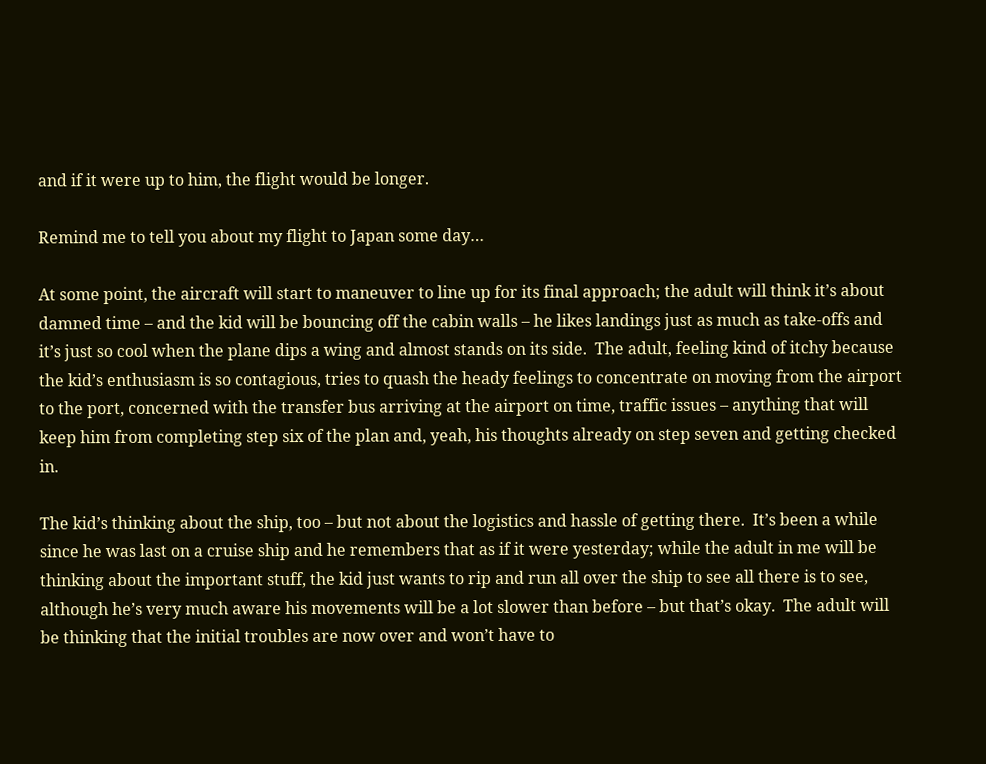and if it were up to him, the flight would be longer.

Remind me to tell you about my flight to Japan some day…

At some point, the aircraft will start to maneuver to line up for its final approach; the adult will think it’s about damned time – and the kid will be bouncing off the cabin walls – he likes landings just as much as take-offs and it’s just so cool when the plane dips a wing and almost stands on its side.  The adult, feeling kind of itchy because the kid’s enthusiasm is so contagious, tries to quash the heady feelings to concentrate on moving from the airport to the port, concerned with the transfer bus arriving at the airport on time, traffic issues – anything that will keep him from completing step six of the plan and, yeah, his thoughts already on step seven and getting checked in.

The kid’s thinking about the ship, too – but not about the logistics and hassle of getting there.  It’s been a while since he was last on a cruise ship and he remembers that as if it were yesterday; while the adult in me will be thinking about the important stuff, the kid just wants to rip and run all over the ship to see all there is to see, although he’s very much aware his movements will be a lot slower than before – but that’s okay.  The adult will be thinking that the initial troubles are now over and won’t have to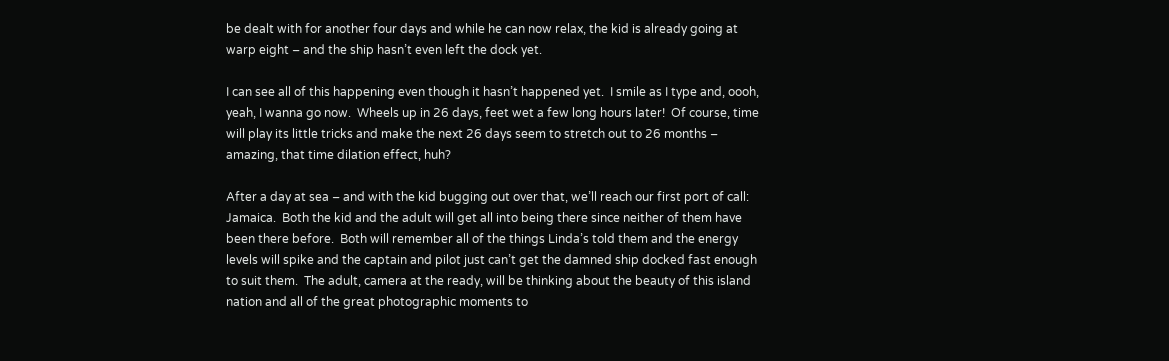be dealt with for another four days and while he can now relax, the kid is already going at warp eight – and the ship hasn’t even left the dock yet.

I can see all of this happening even though it hasn’t happened yet.  I smile as I type and, oooh, yeah, I wanna go now.  Wheels up in 26 days, feet wet a few long hours later!  Of course, time will play its little tricks and make the next 26 days seem to stretch out to 26 months – amazing, that time dilation effect, huh?

After a day at sea – and with the kid bugging out over that, we’ll reach our first port of call:  Jamaica.  Both the kid and the adult will get all into being there since neither of them have been there before.  Both will remember all of the things Linda’s told them and the energy levels will spike and the captain and pilot just can’t get the damned ship docked fast enough to suit them.  The adult, camera at the ready, will be thinking about the beauty of this island nation and all of the great photographic moments to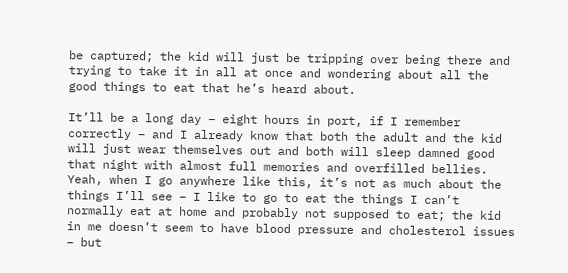be captured; the kid will just be tripping over being there and trying to take it in all at once and wondering about all the good things to eat that he’s heard about.

It’ll be a long day – eight hours in port, if I remember correctly – and I already know that both the adult and the kid will just wear themselves out and both will sleep damned good that night with almost full memories and overfilled bellies.  Yeah, when I go anywhere like this, it’s not as much about the things I’ll see – I like to go to eat the things I can’t normally eat at home and probably not supposed to eat; the kid in me doesn’t seem to have blood pressure and cholesterol issues – but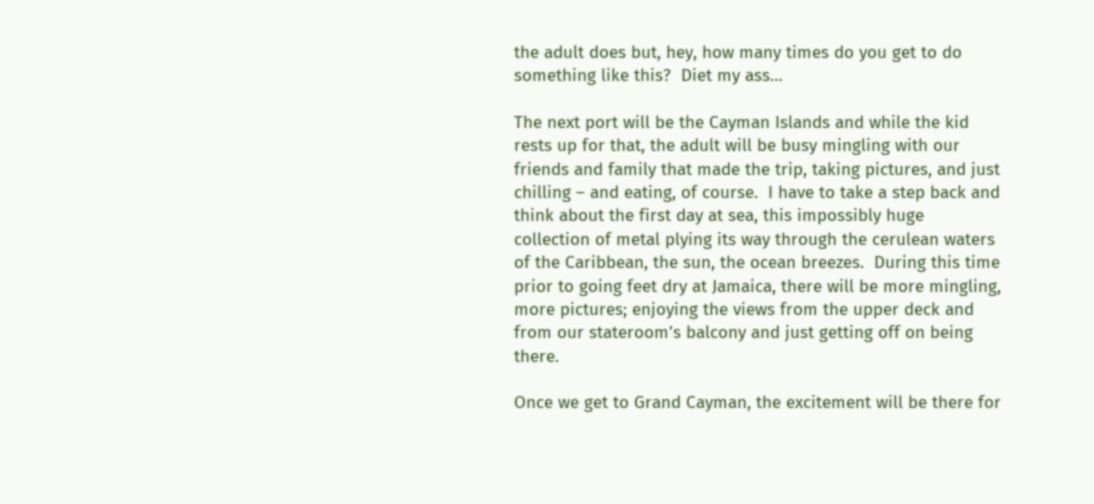the adult does but, hey, how many times do you get to do something like this?  Diet my ass…

The next port will be the Cayman Islands and while the kid rests up for that, the adult will be busy mingling with our friends and family that made the trip, taking pictures, and just chilling – and eating, of course.  I have to take a step back and think about the first day at sea, this impossibly huge collection of metal plying its way through the cerulean waters of the Caribbean, the sun, the ocean breezes.  During this time prior to going feet dry at Jamaica, there will be more mingling, more pictures; enjoying the views from the upper deck and from our stateroom’s balcony and just getting off on being there.

Once we get to Grand Cayman, the excitement will be there for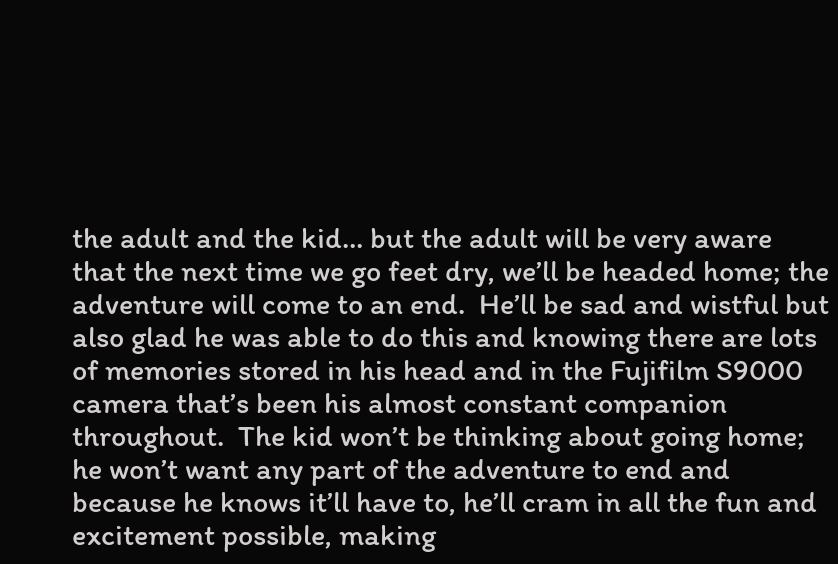the adult and the kid… but the adult will be very aware that the next time we go feet dry, we’ll be headed home; the adventure will come to an end.  He’ll be sad and wistful but also glad he was able to do this and knowing there are lots of memories stored in his head and in the Fujifilm S9000 camera that’s been his almost constant companion throughout.  The kid won’t be thinking about going home; he won’t want any part of the adventure to end and because he knows it’ll have to, he’ll cram in all the fun and excitement possible, making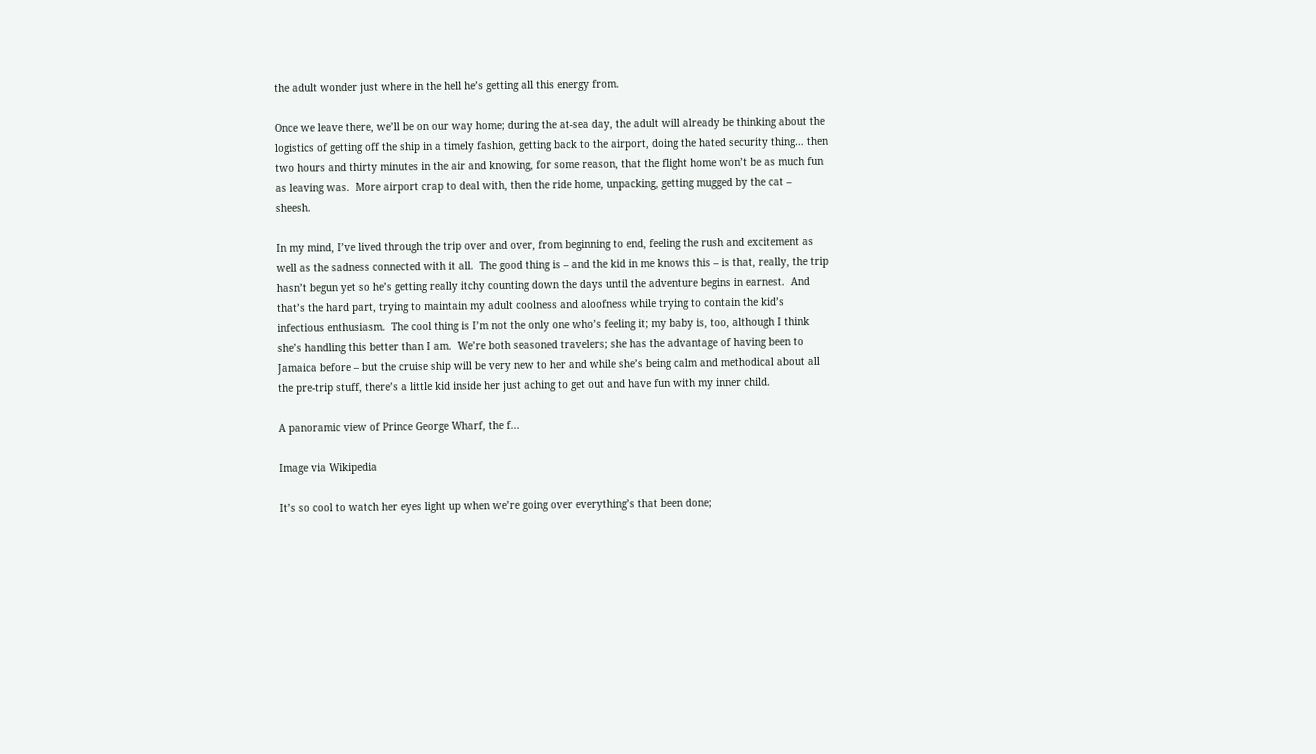the adult wonder just where in the hell he’s getting all this energy from.

Once we leave there, we’ll be on our way home; during the at-sea day, the adult will already be thinking about the logistics of getting off the ship in a timely fashion, getting back to the airport, doing the hated security thing… then two hours and thirty minutes in the air and knowing, for some reason, that the flight home won’t be as much fun as leaving was.  More airport crap to deal with, then the ride home, unpacking, getting mugged by the cat – sheesh.

In my mind, I’ve lived through the trip over and over, from beginning to end, feeling the rush and excitement as well as the sadness connected with it all.  The good thing is – and the kid in me knows this – is that, really, the trip hasn’t begun yet so he’s getting really itchy counting down the days until the adventure begins in earnest.  And that’s the hard part, trying to maintain my adult coolness and aloofness while trying to contain the kid’s infectious enthusiasm.  The cool thing is I’m not the only one who’s feeling it; my baby is, too, although I think she’s handling this better than I am.  We’re both seasoned travelers; she has the advantage of having been to Jamaica before – but the cruise ship will be very new to her and while she’s being calm and methodical about all the pre-trip stuff, there’s a little kid inside her just aching to get out and have fun with my inner child.

A panoramic view of Prince George Wharf, the f...

Image via Wikipedia

It’s so cool to watch her eyes light up when we’re going over everything’s that been done;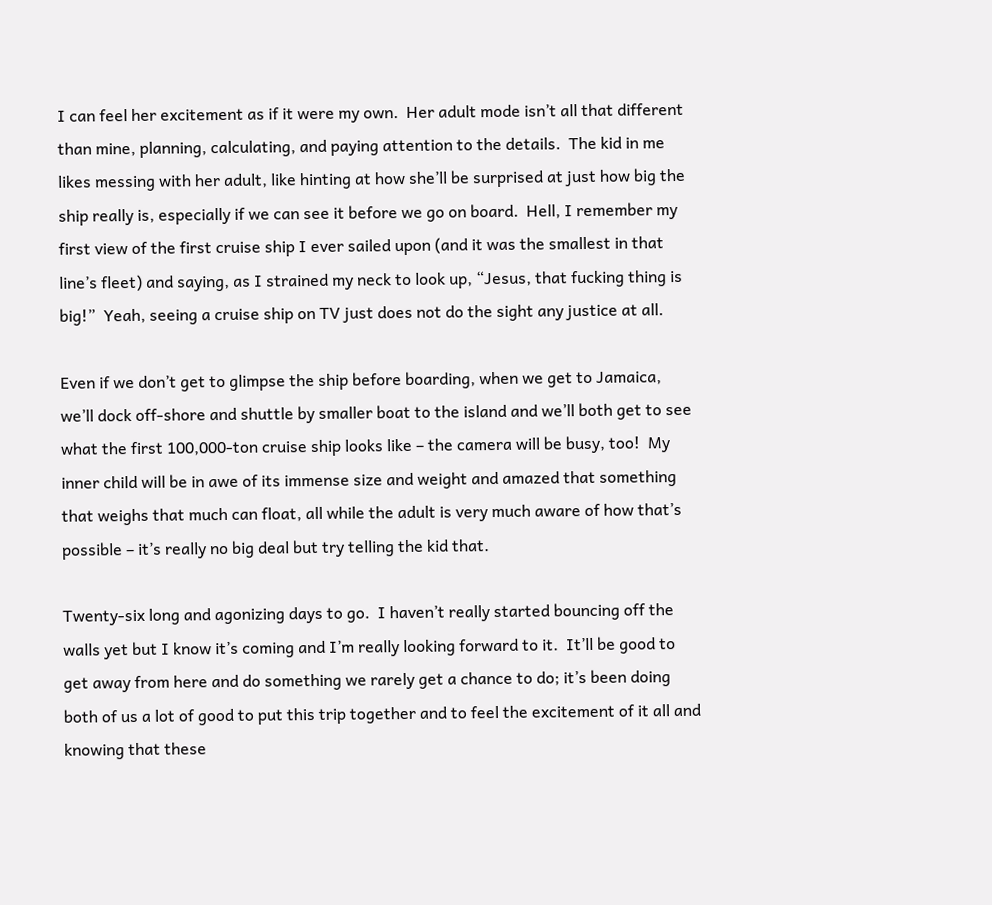I can feel her excitement as if it were my own.  Her adult mode isn’t all that different than mine, planning, calculating, and paying attention to the details.  The kid in me likes messing with her adult, like hinting at how she’ll be surprised at just how big the ship really is, especially if we can see it before we go on board.  Hell, I remember my first view of the first cruise ship I ever sailed upon (and it was the smallest in that line’s fleet) and saying, as I strained my neck to look up, “Jesus, that fucking thing is big!”  Yeah, seeing a cruise ship on TV just does not do the sight any justice at all.

Even if we don’t get to glimpse the ship before boarding, when we get to Jamaica, we’ll dock off-shore and shuttle by smaller boat to the island and we’ll both get to see what the first 100,000-ton cruise ship looks like – the camera will be busy, too!  My inner child will be in awe of its immense size and weight and amazed that something that weighs that much can float, all while the adult is very much aware of how that’s possible – it’s really no big deal but try telling the kid that.

Twenty-six long and agonizing days to go.  I haven’t really started bouncing off the walls yet but I know it’s coming and I’m really looking forward to it.  It’ll be good to get away from here and do something we rarely get a chance to do; it’s been doing both of us a lot of good to put this trip together and to feel the excitement of it all and knowing that these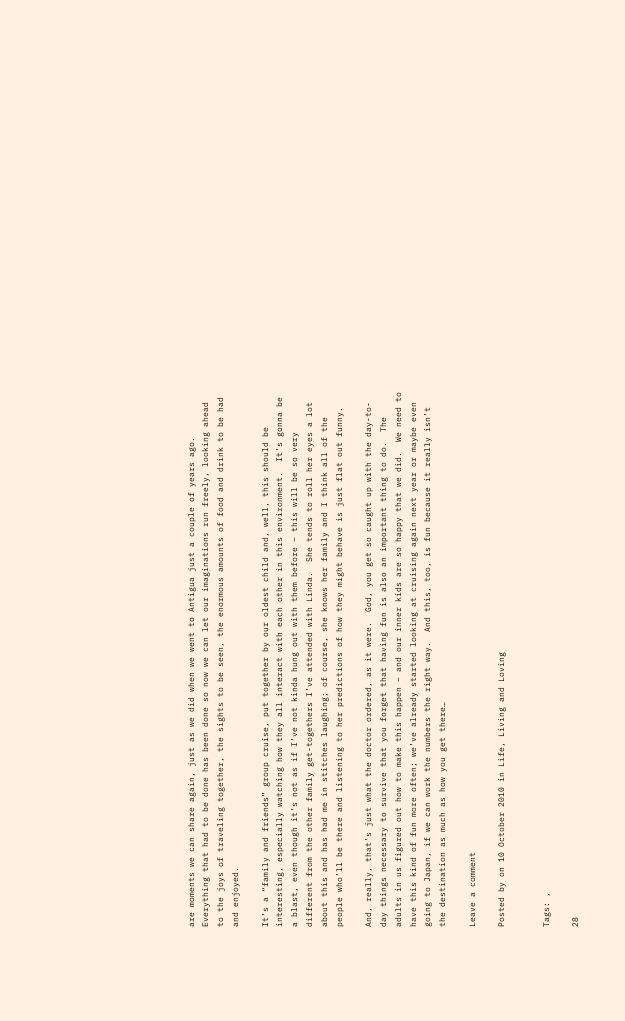are moments we can share again, just as we did when we went to Antigua just a couple of years ago.  Everything that had to be done has been done so now we can let our imaginations run freely, looking ahead to the joys of traveling together, the sights to be seen, the enormous amounts of food and drink to be had and enjoyed.

It’s a “family and friends” group cruise, put together by our oldest child and, well, this should be interesting, especially watching how they all interact with each other in this environment.  It’s gonna be a blast, even though it’s not as if I’ve not kinda hung out with them before – this will be so very different from the other family get-togethers I’ve attended with Linda.  She tends to roll her eyes a lot about this and has had me in stitches laughing; of course, she knows her family and I think all of the people who’ll be there and listening to her predictions of how they might behave is just flat out funny.

And, really, that’s just what the doctor ordered, as it were.  God, you get so caught up with the day-to-day things necessary to survive that you forget that having fun is also an important thing to do.  The adults in us figured out how to make this happen – and our inner kids are so happy that we did.  We need to have this kind of fun more often; we’ve already started looking at cruising again next year or maybe even going to Japan, if we can work the numbers the right way.  And this, too, is fun because it really isn’t the destination as much as how you get there…

Leave a comment

Posted by on 10 October 2010 in Life, Living and Loving


Tags: ,

28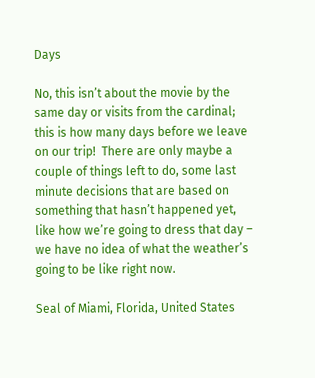Days

No, this isn’t about the movie by the same day or visits from the cardinal; this is how many days before we leave on our trip!  There are only maybe a couple of things left to do, some last minute decisions that are based on something that hasn’t happened yet, like how we’re going to dress that day – we have no idea of what the weather’s going to be like right now.

Seal of Miami, Florida, United States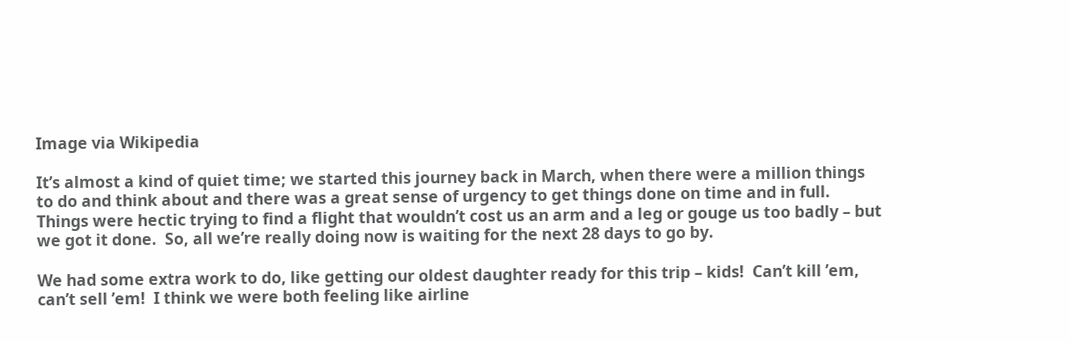Image via Wikipedia

It’s almost a kind of quiet time; we started this journey back in March, when there were a million things to do and think about and there was a great sense of urgency to get things done on time and in full.  Things were hectic trying to find a flight that wouldn’t cost us an arm and a leg or gouge us too badly – but we got it done.  So, all we’re really doing now is waiting for the next 28 days to go by.

We had some extra work to do, like getting our oldest daughter ready for this trip – kids!  Can’t kill ’em, can’t sell ’em!  I think we were both feeling like airline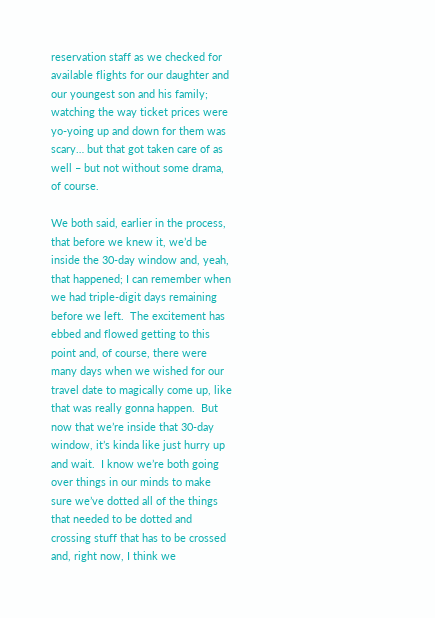reservation staff as we checked for available flights for our daughter and our youngest son and his family; watching the way ticket prices were yo-yoing up and down for them was scary… but that got taken care of as well – but not without some drama, of course.

We both said, earlier in the process, that before we knew it, we’d be inside the 30-day window and, yeah, that happened; I can remember when we had triple-digit days remaining before we left.  The excitement has ebbed and flowed getting to this point and, of course, there were many days when we wished for our travel date to magically come up, like that was really gonna happen.  But now that we’re inside that 30-day window, it’s kinda like just hurry up and wait.  I know we’re both going over things in our minds to make sure we’ve dotted all of the things that needed to be dotted and crossing stuff that has to be crossed and, right now, I think we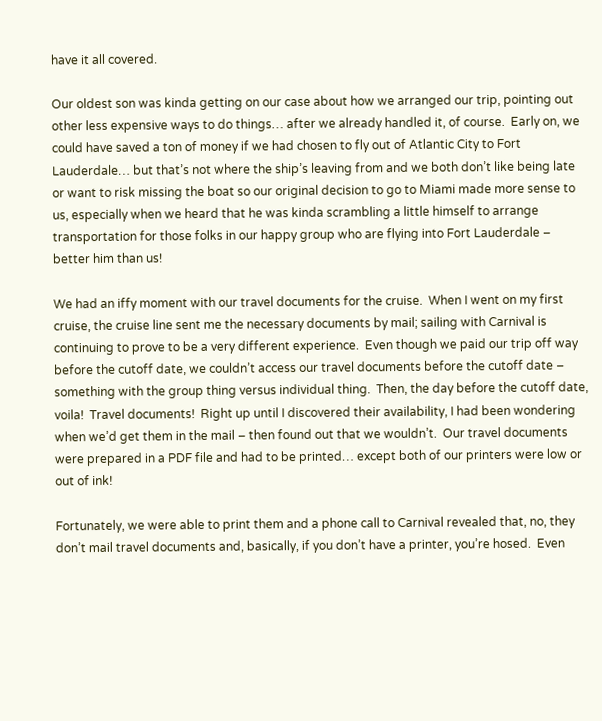have it all covered.

Our oldest son was kinda getting on our case about how we arranged our trip, pointing out other less expensive ways to do things… after we already handled it, of course.  Early on, we could have saved a ton of money if we had chosen to fly out of Atlantic City to Fort Lauderdale… but that’s not where the ship’s leaving from and we both don’t like being late or want to risk missing the boat so our original decision to go to Miami made more sense to us, especially when we heard that he was kinda scrambling a little himself to arrange transportation for those folks in our happy group who are flying into Fort Lauderdale – better him than us!

We had an iffy moment with our travel documents for the cruise.  When I went on my first cruise, the cruise line sent me the necessary documents by mail; sailing with Carnival is continuing to prove to be a very different experience.  Even though we paid our trip off way before the cutoff date, we couldn’t access our travel documents before the cutoff date – something with the group thing versus individual thing.  Then, the day before the cutoff date, voila!  Travel documents!  Right up until I discovered their availability, I had been wondering when we’d get them in the mail – then found out that we wouldn’t.  Our travel documents were prepared in a PDF file and had to be printed… except both of our printers were low or out of ink!

Fortunately, we were able to print them and a phone call to Carnival revealed that, no, they don’t mail travel documents and, basically, if you don’t have a printer, you’re hosed.  Even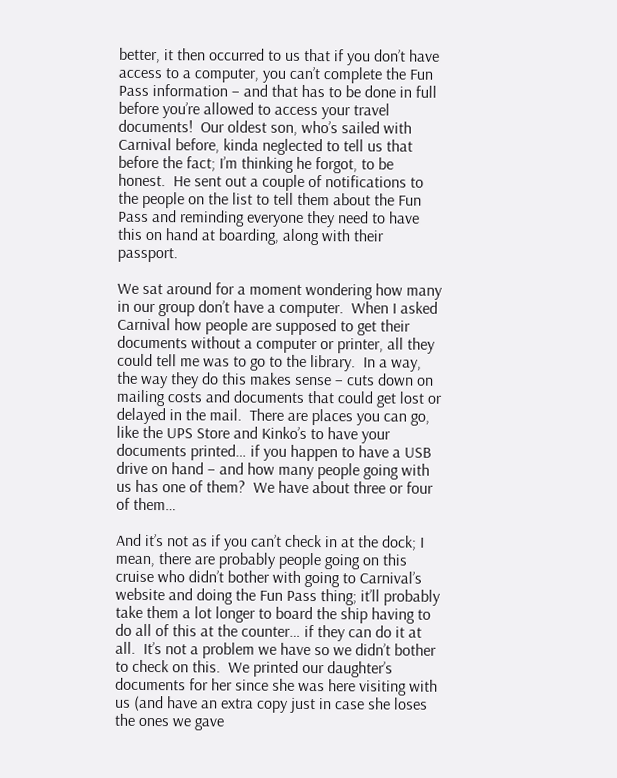better, it then occurred to us that if you don’t have access to a computer, you can’t complete the Fun Pass information – and that has to be done in full before you’re allowed to access your travel documents!  Our oldest son, who’s sailed with Carnival before, kinda neglected to tell us that before the fact; I’m thinking he forgot, to be honest.  He sent out a couple of notifications to the people on the list to tell them about the Fun Pass and reminding everyone they need to have this on hand at boarding, along with their passport.

We sat around for a moment wondering how many in our group don’t have a computer.  When I asked Carnival how people are supposed to get their documents without a computer or printer, all they could tell me was to go to the library.  In a way, the way they do this makes sense – cuts down on mailing costs and documents that could get lost or delayed in the mail.  There are places you can go, like the UPS Store and Kinko’s to have your documents printed… if you happen to have a USB drive on hand – and how many people going with us has one of them?  We have about three or four of them…

And it’s not as if you can’t check in at the dock; I mean, there are probably people going on this cruise who didn’t bother with going to Carnival’s website and doing the Fun Pass thing; it’ll probably take them a lot longer to board the ship having to do all of this at the counter… if they can do it at all.  It’s not a problem we have so we didn’t bother to check on this.  We printed our daughter’s documents for her since she was here visiting with us (and have an extra copy just in case she loses the ones we gave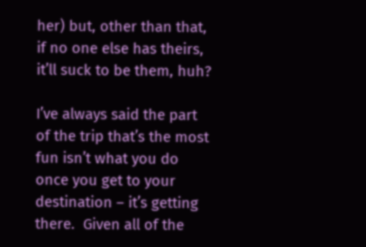her) but, other than that, if no one else has theirs, it’ll suck to be them, huh?

I’ve always said the part of the trip that’s the most fun isn’t what you do once you get to your destination – it’s getting there.  Given all of the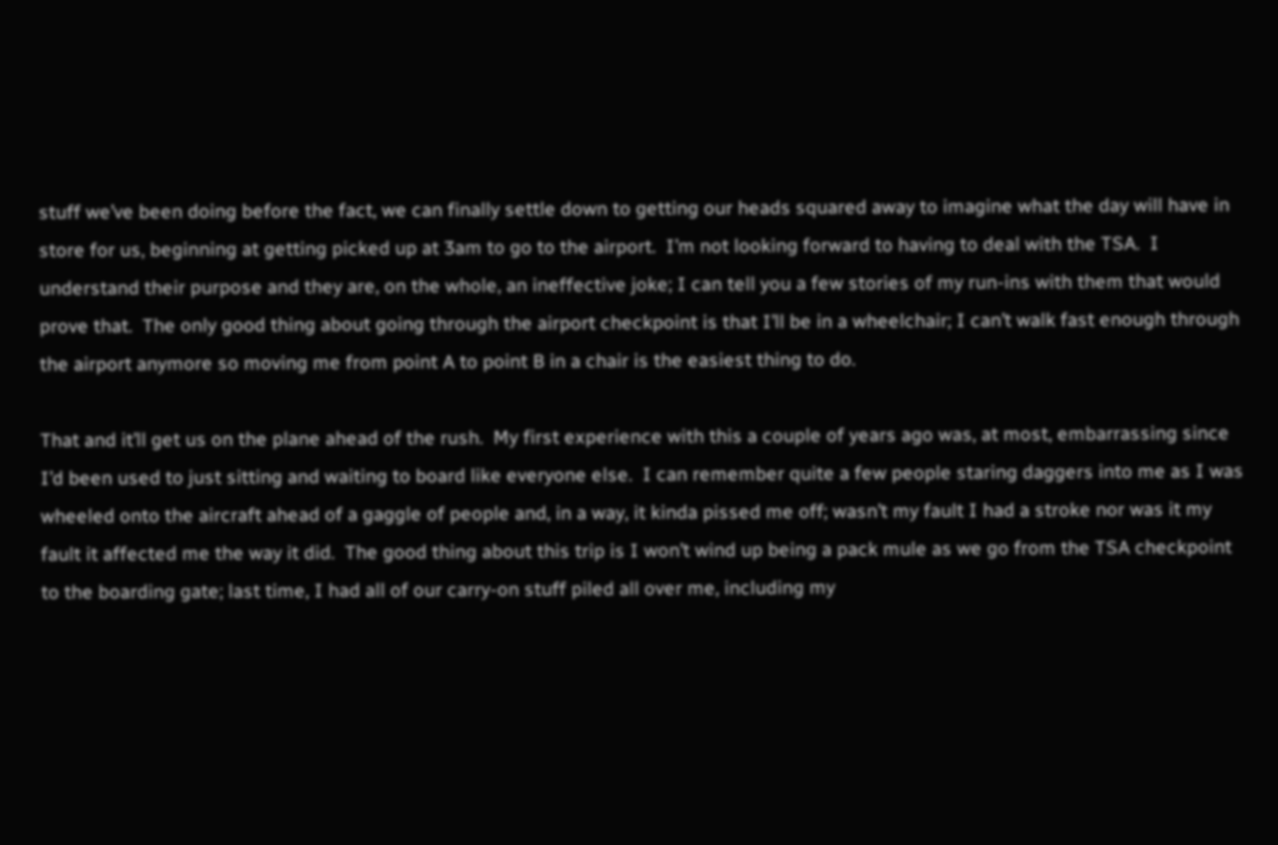stuff we’ve been doing before the fact, we can finally settle down to getting our heads squared away to imagine what the day will have in store for us, beginning at getting picked up at 3am to go to the airport.  I’m not looking forward to having to deal with the TSA.  I understand their purpose and they are, on the whole, an ineffective joke; I can tell you a few stories of my run-ins with them that would prove that.  The only good thing about going through the airport checkpoint is that I’ll be in a wheelchair; I can’t walk fast enough through the airport anymore so moving me from point A to point B in a chair is the easiest thing to do.

That and it’ll get us on the plane ahead of the rush.  My first experience with this a couple of years ago was, at most, embarrassing since I’d been used to just sitting and waiting to board like everyone else.  I can remember quite a few people staring daggers into me as I was wheeled onto the aircraft ahead of a gaggle of people and, in a way, it kinda pissed me off; wasn’t my fault I had a stroke nor was it my fault it affected me the way it did.  The good thing about this trip is I won’t wind up being a pack mule as we go from the TSA checkpoint to the boarding gate; last time, I had all of our carry-on stuff piled all over me, including my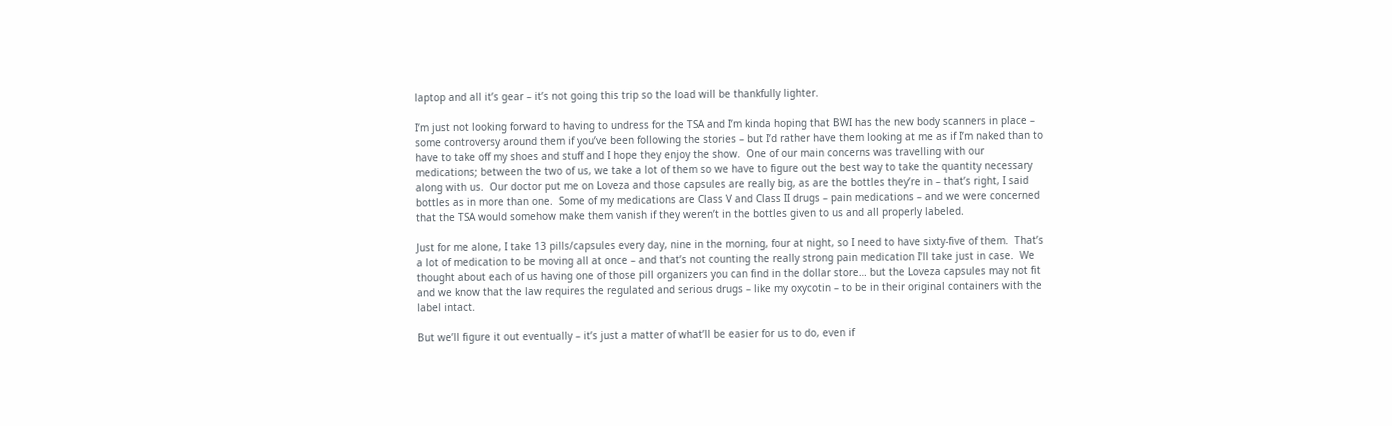laptop and all it’s gear – it’s not going this trip so the load will be thankfully lighter.

I’m just not looking forward to having to undress for the TSA and I’m kinda hoping that BWI has the new body scanners in place – some controversy around them if you’ve been following the stories – but I’d rather have them looking at me as if I’m naked than to have to take off my shoes and stuff and I hope they enjoy the show.  One of our main concerns was travelling with our medications; between the two of us, we take a lot of them so we have to figure out the best way to take the quantity necessary along with us.  Our doctor put me on Loveza and those capsules are really big, as are the bottles they’re in – that’s right, I said bottles as in more than one.  Some of my medications are Class V and Class II drugs – pain medications – and we were concerned that the TSA would somehow make them vanish if they weren’t in the bottles given to us and all properly labeled.

Just for me alone, I take 13 pills/capsules every day, nine in the morning, four at night, so I need to have sixty-five of them.  That’s a lot of medication to be moving all at once – and that’s not counting the really strong pain medication I’ll take just in case.  We thought about each of us having one of those pill organizers you can find in the dollar store… but the Loveza capsules may not fit and we know that the law requires the regulated and serious drugs – like my oxycotin – to be in their original containers with the label intact.

But we’ll figure it out eventually – it’s just a matter of what’ll be easier for us to do, even if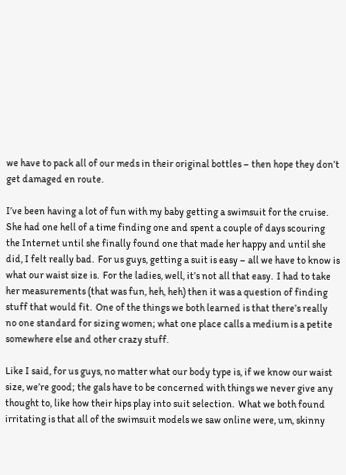we have to pack all of our meds in their original bottles – then hope they don’t get damaged en route.

I’ve been having a lot of fun with my baby getting a swimsuit for the cruise.  She had one hell of a time finding one and spent a couple of days scouring the Internet until she finally found one that made her happy and until she did, I felt really bad.  For us guys, getting a suit is easy – all we have to know is what our waist size is.  For the ladies, well, it’s not all that easy.  I had to take her measurements (that was fun, heh, heh) then it was a question of finding stuff that would fit.  One of the things we both learned is that there’s really no one standard for sizing women; what one place calls a medium is a petite somewhere else and other crazy stuff.

Like I said, for us guys, no matter what our body type is, if we know our waist size, we’re good; the gals have to be concerned with things we never give any thought to, like how their hips play into suit selection.  What we both found irritating is that all of the swimsuit models we saw online were, um, skinny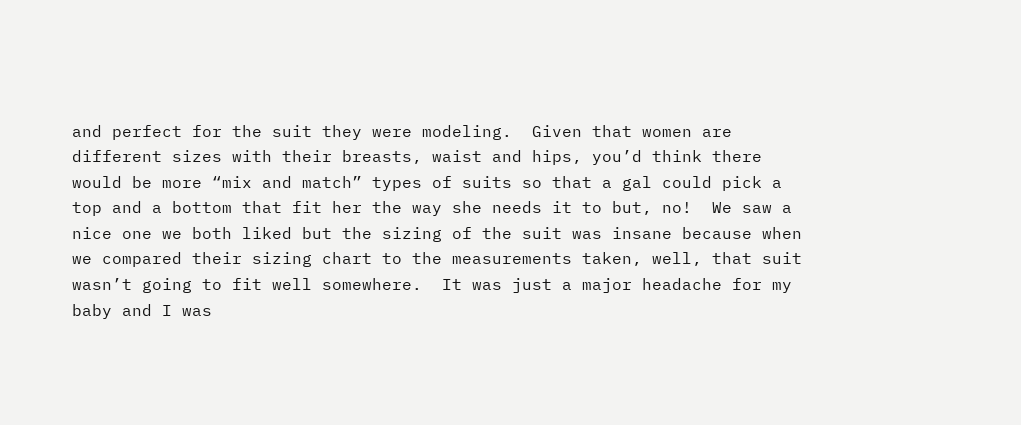and perfect for the suit they were modeling.  Given that women are different sizes with their breasts, waist and hips, you’d think there would be more “mix and match” types of suits so that a gal could pick a top and a bottom that fit her the way she needs it to but, no!  We saw a nice one we both liked but the sizing of the suit was insane because when we compared their sizing chart to the measurements taken, well, that suit wasn’t going to fit well somewhere.  It was just a major headache for my baby and I was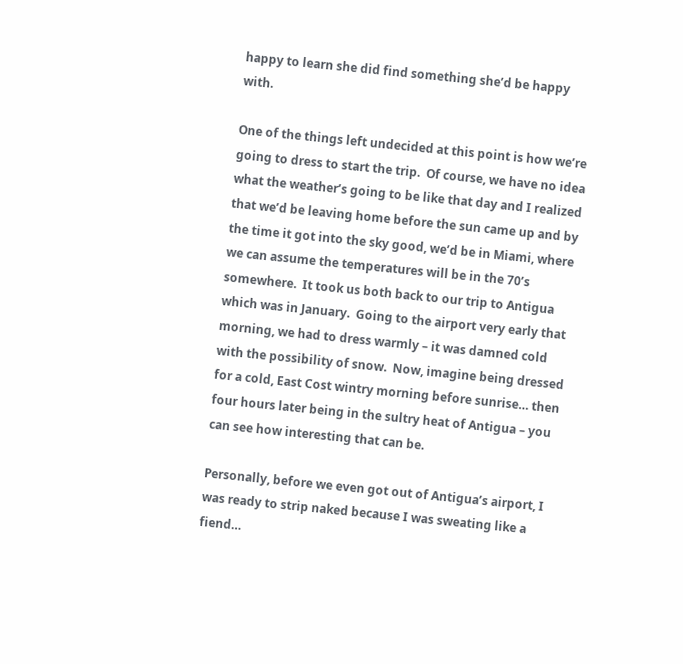happy to learn she did find something she’d be happy with.

One of the things left undecided at this point is how we’re going to dress to start the trip.  Of course, we have no idea what the weather’s going to be like that day and I realized that we’d be leaving home before the sun came up and by the time it got into the sky good, we’d be in Miami, where we can assume the temperatures will be in the 70’s somewhere.  It took us both back to our trip to Antigua which was in January.  Going to the airport very early that morning, we had to dress warmly – it was damned cold with the possibility of snow.  Now, imagine being dressed for a cold, East Cost wintry morning before sunrise… then four hours later being in the sultry heat of Antigua – you can see how interesting that can be.

Personally, before we even got out of Antigua’s airport, I was ready to strip naked because I was sweating like a fiend…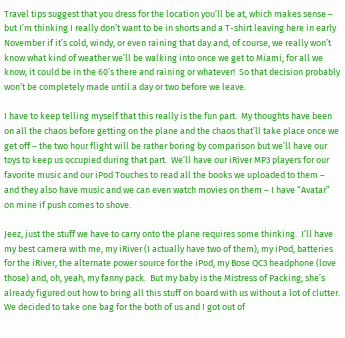Travel tips suggest that you dress for the location you’ll be at, which makes sense – but I’m thinking I really don’t want to be in shorts and a T-shirt leaving here in early November if it’s cold, windy, or even raining that day and, of course, we really won’t know what kind of weather we’ll be walking into once we get to Miami; for all we know, it could be in the 60’s there and raining or whatever!  So that decision probably won’t be completely made until a day or two before we leave.

I have to keep telling myself that this really is the fun part.  My thoughts have been on all the chaos before getting on the plane and the chaos that’ll take place once we get off – the two hour flight will be rather boring by comparison but we’ll have our toys to keep us occupied during that part.  We’ll have our iRiver MP3 players for our favorite music and our iPod Touches to read all the books we uploaded to them – and they also have music and we can even watch movies on them – I have “Avatar” on mine if push comes to shove.

Jeez, just the stuff we have to carry onto the plane requires some thinking.  I’ll have my best camera with me, my iRiver (I actually have two of them), my iPod, batteries for the iRiver, the alternate power source for the iPod, my Bose QC3 headphone (love those) and, oh, yeah, my fanny pack.  But my baby is the Mistress of Packing; she’s already figured out how to bring all this stuff on board with us without a lot of clutter.  We decided to take one bag for the both of us and I got out of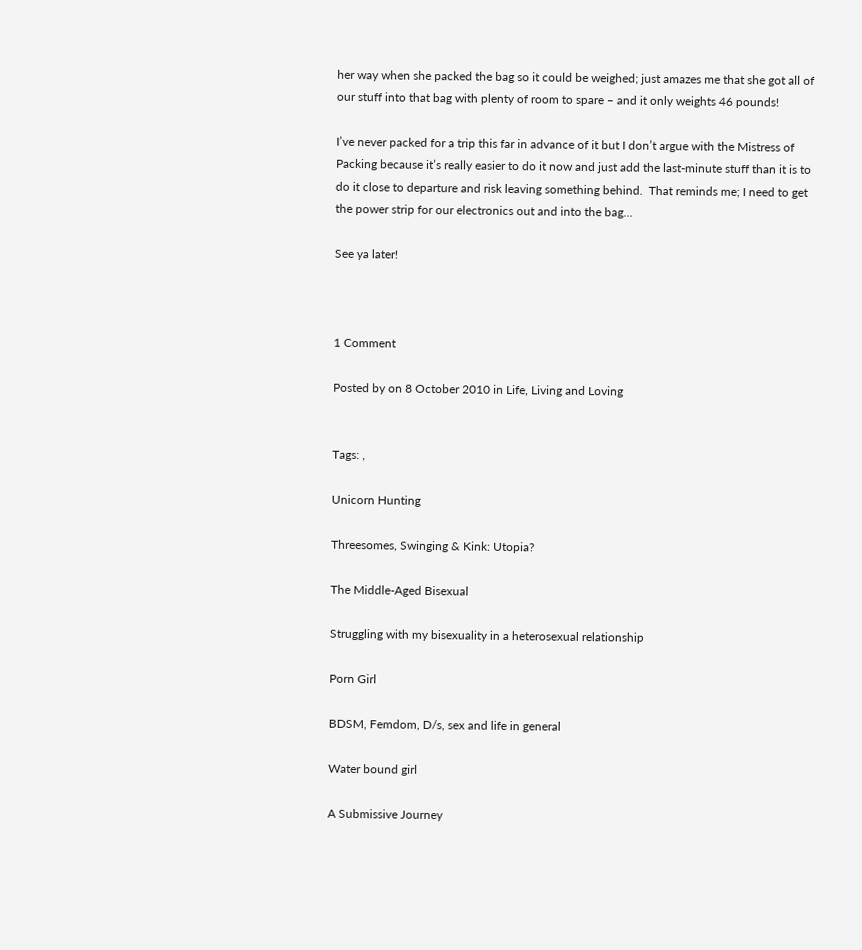her way when she packed the bag so it could be weighed; just amazes me that she got all of our stuff into that bag with plenty of room to spare – and it only weights 46 pounds!

I’ve never packed for a trip this far in advance of it but I don’t argue with the Mistress of Packing because it’s really easier to do it now and just add the last-minute stuff than it is to do it close to departure and risk leaving something behind.  That reminds me; I need to get the power strip for our electronics out and into the bag…

See ya later!



1 Comment

Posted by on 8 October 2010 in Life, Living and Loving


Tags: ,

Unicorn Hunting

Threesomes, Swinging & Kink: Utopia?

The Middle-Aged Bisexual

Struggling with my bisexuality in a heterosexual relationship

Porn Girl

BDSM, Femdom, D/s, sex and life in general

Water bound girl

A Submissive Journey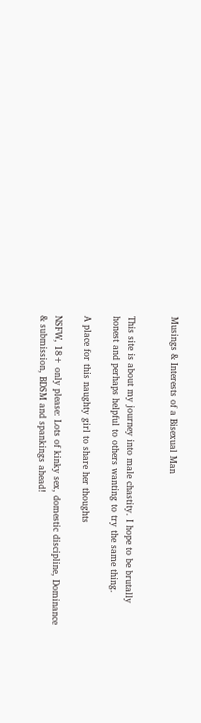Musings & Interests of a Bisexual Man


This site is about my journey into male chastity. I hope to be brutally honest and perhaps helpful to others wanting to try the same thing.

A place for this naughty girl to share her thoughts

NSFW, 18+ only please: Lots of kinky sex, domestic discipline, Dominance & submission, BDSM and spankings ahead!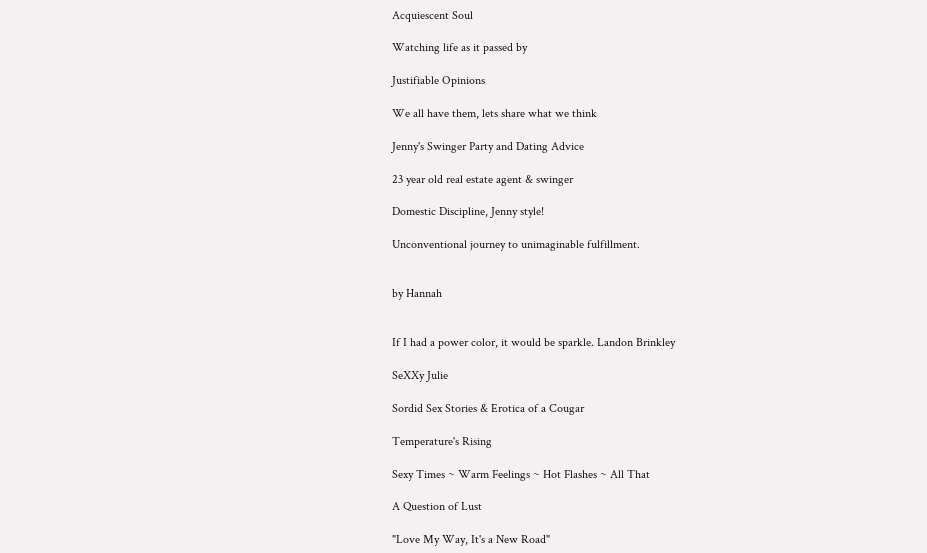Acquiescent Soul

Watching life as it passed by

Justifiable Opinions

We all have them, lets share what we think

Jenny's Swinger Party and Dating Advice

23 year old real estate agent & swinger

Domestic Discipline, Jenny style!

Unconventional journey to unimaginable fulfillment.


by Hannah


If I had a power color, it would be sparkle. Landon Brinkley

SeXXy Julie

Sordid Sex Stories & Erotica of a Cougar

Temperature's Rising

Sexy Times ~ Warm Feelings ~ Hot Flashes ~ All That

A Question of Lust

"Love My Way, It's a New Road"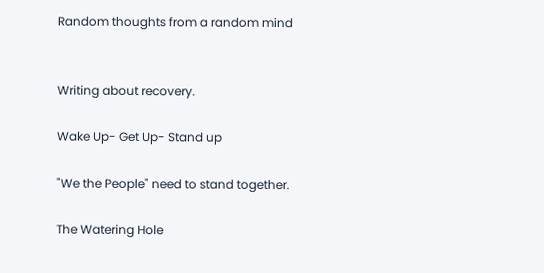Random thoughts from a random mind


Writing about recovery.

Wake Up- Get Up- Stand up

"We the People" need to stand together.

The Watering Hole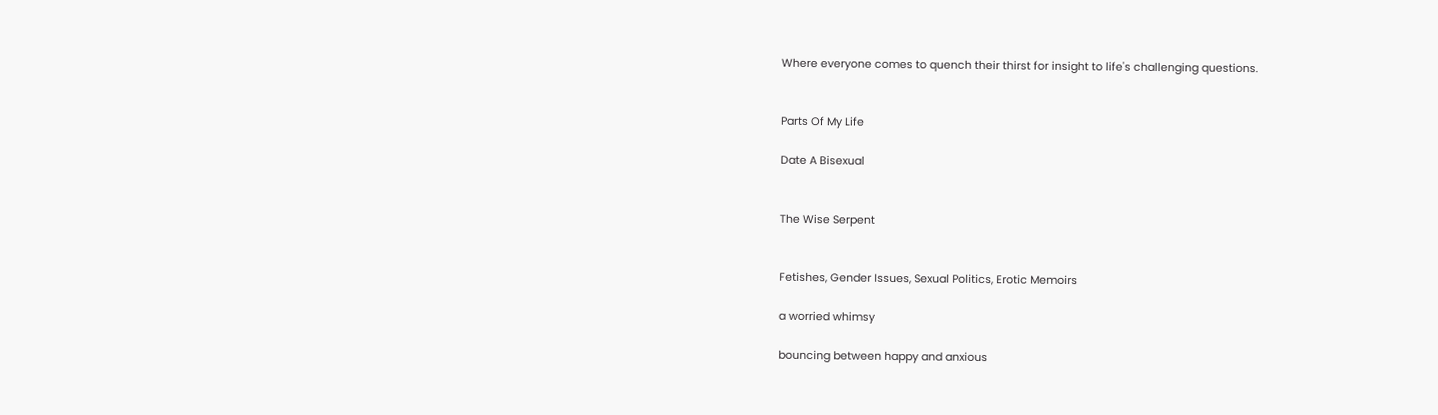Where everyone comes to quench their thirst for insight to life's challenging questions.


Parts Of My Life

Date A Bisexual


The Wise Serpent


Fetishes, Gender Issues, Sexual Politics, Erotic Memoirs

a worried whimsy

bouncing between happy and anxious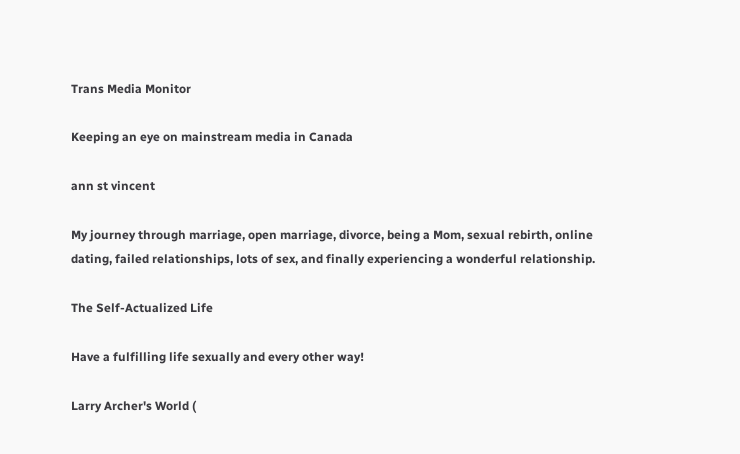Trans Media Monitor

Keeping an eye on mainstream media in Canada

ann st vincent

My journey through marriage, open marriage, divorce, being a Mom, sexual rebirth, online dating, failed relationships, lots of sex, and finally experiencing a wonderful relationship.

The Self-Actualized Life

Have a fulfilling life sexually and every other way!

Larry Archer's World (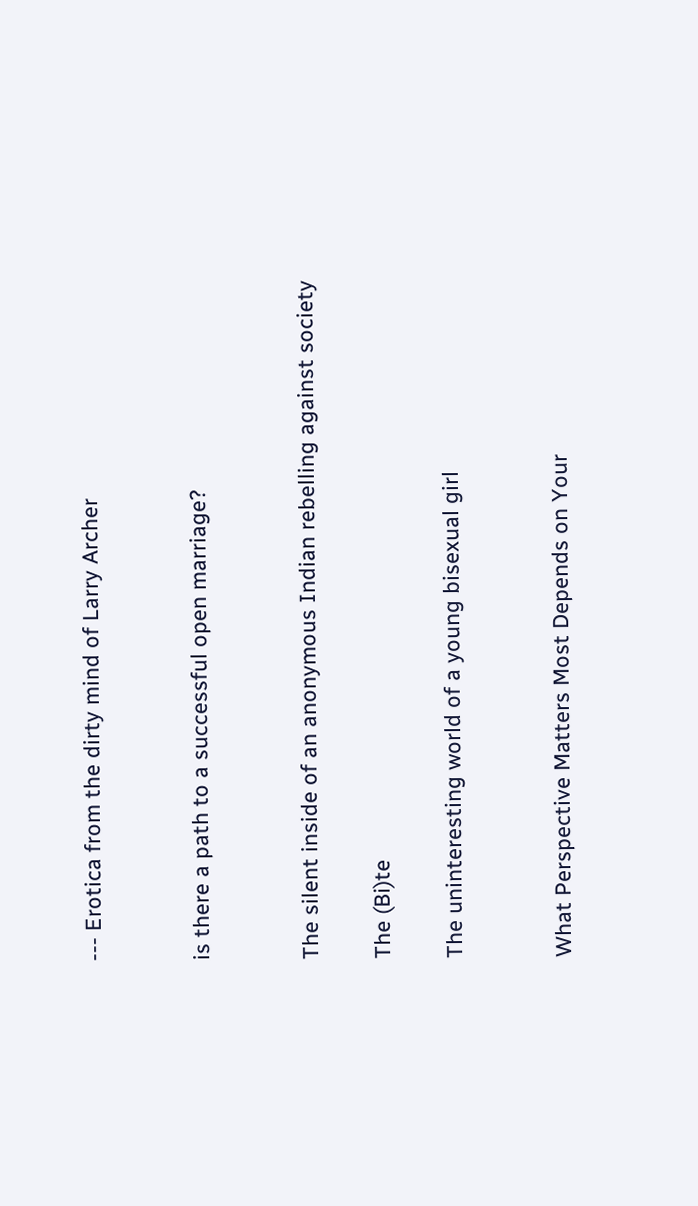--- Erotica from the dirty mind of Larry Archer


is there a path to a successful open marriage?


The silent inside of an anonymous Indian rebelling against society

The (Bi)te

The uninteresting world of a young bisexual girl


What Perspective Matters Most Depends on Your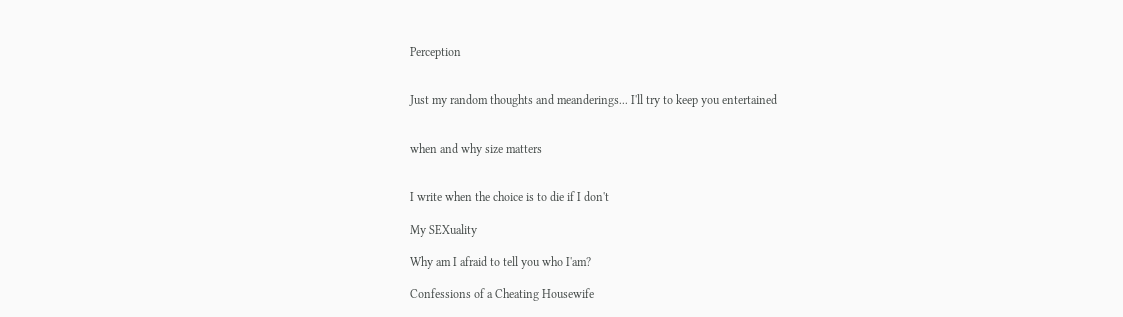Perception


Just my random thoughts and meanderings... I'll try to keep you entertained


when and why size matters


I write when the choice is to die if I don't

My SEXuality

Why am I afraid to tell you who I'am?

Confessions of a Cheating Housewife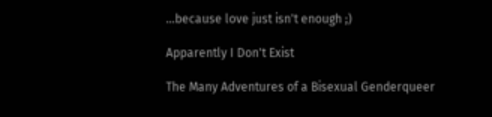...because love just isn't enough ;)

Apparently I Don't Exist

The Many Adventures of a Bisexual Genderqueer